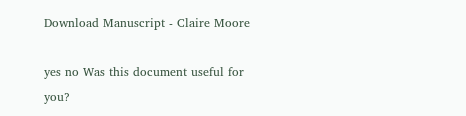Download Manuscript - Claire Moore

yes no Was this document useful for you?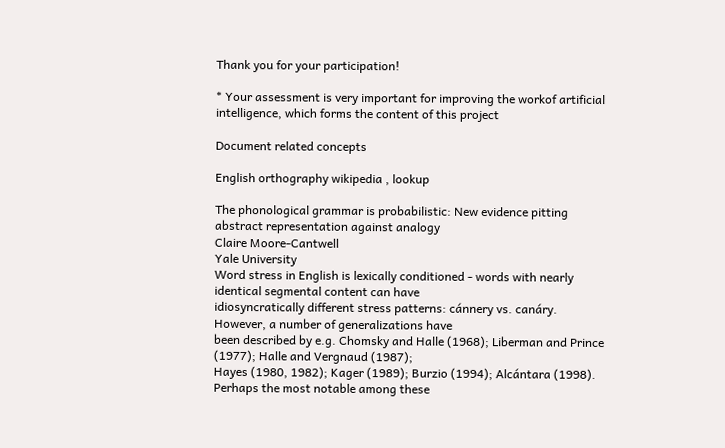Thank you for your participation!

* Your assessment is very important for improving the workof artificial intelligence, which forms the content of this project

Document related concepts

English orthography wikipedia , lookup

The phonological grammar is probabilistic: New evidence pitting
abstract representation against analogy
Claire Moore-Cantwell
Yale University
Word stress in English is lexically conditioned - words with nearly identical segmental content can have
idiosyncratically different stress patterns: cánnery vs. canáry. However, a number of generalizations have
been described by e.g. Chomsky and Halle (1968); Liberman and Prince (1977); Halle and Vergnaud (1987);
Hayes (1980, 1982); Kager (1989); Burzio (1994); Alcántara (1998). Perhaps the most notable among these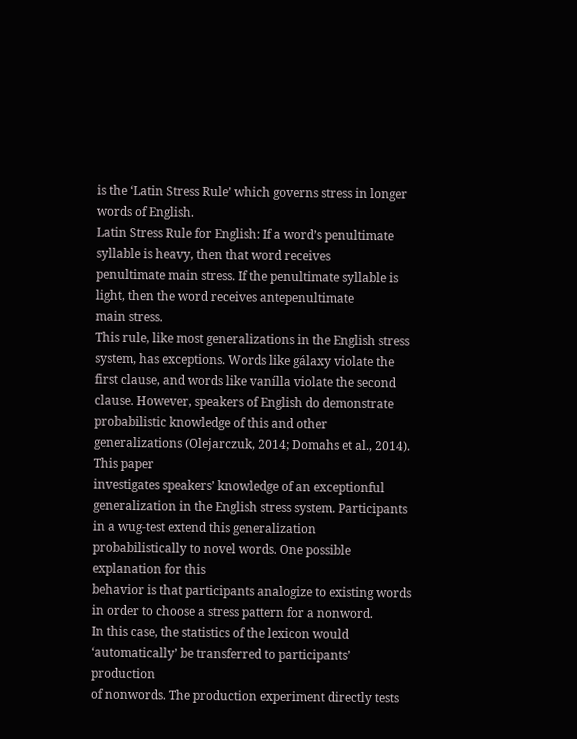is the ‘Latin Stress Rule’ which governs stress in longer words of English.
Latin Stress Rule for English: If a word’s penultimate syllable is heavy, then that word receives
penultimate main stress. If the penultimate syllable is light, then the word receives antepenultimate
main stress.
This rule, like most generalizations in the English stress system, has exceptions. Words like gálaxy violate the
first clause, and words like vanílla violate the second clause. However, speakers of English do demonstrate
probabilistic knowledge of this and other generalizations (Olejarczuk, 2014; Domahs et al., 2014). This paper
investigates speakers’ knowledge of an exceptionful generalization in the English stress system. Participants
in a wug-test extend this generalization probabilistically to novel words. One possible explanation for this
behavior is that participants analogize to existing words in order to choose a stress pattern for a nonword.
In this case, the statistics of the lexicon would ‘automatically’ be transferred to participants’ production
of nonwords. The production experiment directly tests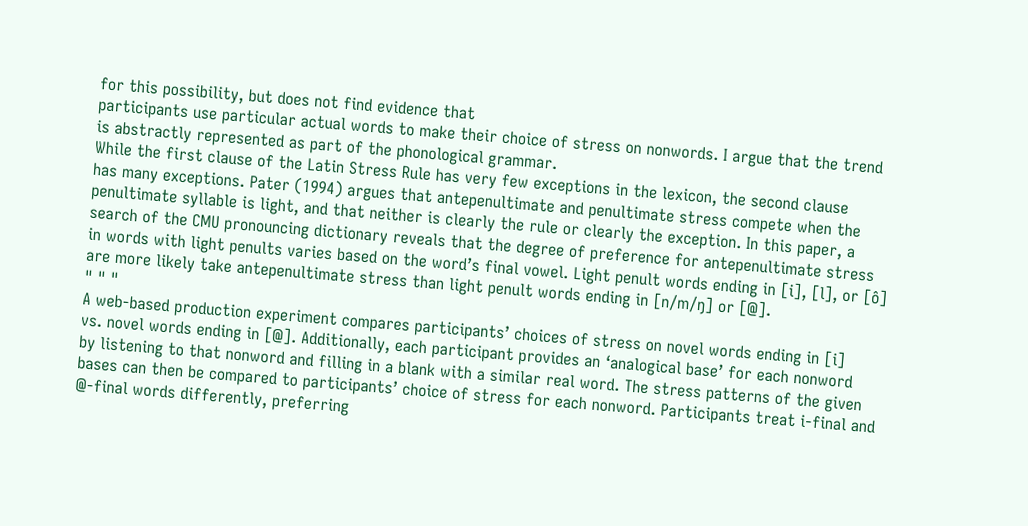for this possibility, but does not find evidence that
participants use particular actual words to make their choice of stress on nonwords. I argue that the trend
is abstractly represented as part of the phonological grammar.
While the first clause of the Latin Stress Rule has very few exceptions in the lexicon, the second clause
has many exceptions. Pater (1994) argues that antepenultimate and penultimate stress compete when the
penultimate syllable is light, and that neither is clearly the rule or clearly the exception. In this paper, a
search of the CMU pronouncing dictionary reveals that the degree of preference for antepenultimate stress
in words with light penults varies based on the word’s final vowel. Light penult words ending in [i], [l], or [ô]
are more likely take antepenultimate stress than light penult words ending in [n/m/ŋ] or [@].
" " "
A web-based production experiment compares participants’ choices of stress on novel words ending in [i]
vs. novel words ending in [@]. Additionally, each participant provides an ‘analogical base’ for each nonword
by listening to that nonword and filling in a blank with a similar real word. The stress patterns of the given
bases can then be compared to participants’ choice of stress for each nonword. Participants treat i-final and
@-final words differently, preferring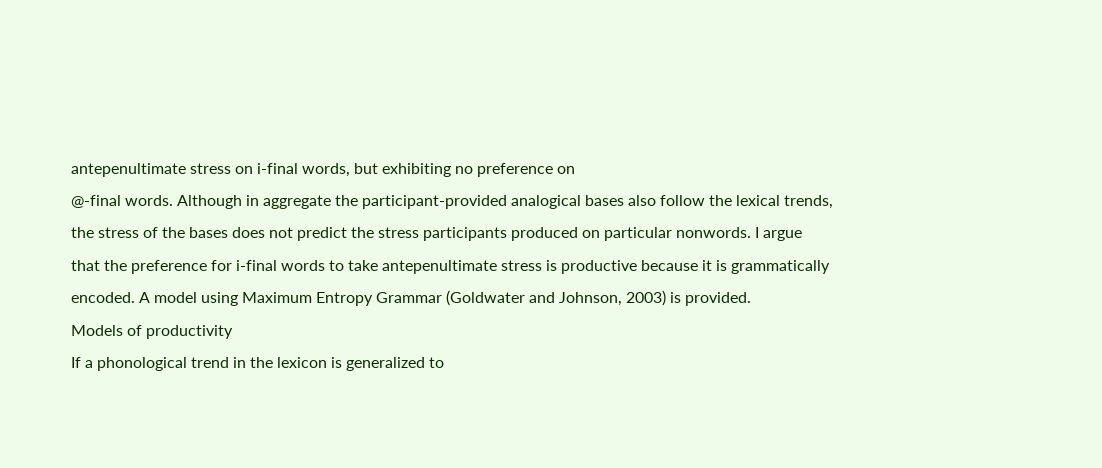antepenultimate stress on i-final words, but exhibiting no preference on
@-final words. Although in aggregate the participant-provided analogical bases also follow the lexical trends,
the stress of the bases does not predict the stress participants produced on particular nonwords. I argue
that the preference for i-final words to take antepenultimate stress is productive because it is grammatically
encoded. A model using Maximum Entropy Grammar (Goldwater and Johnson, 2003) is provided.
Models of productivity
If a phonological trend in the lexicon is generalized to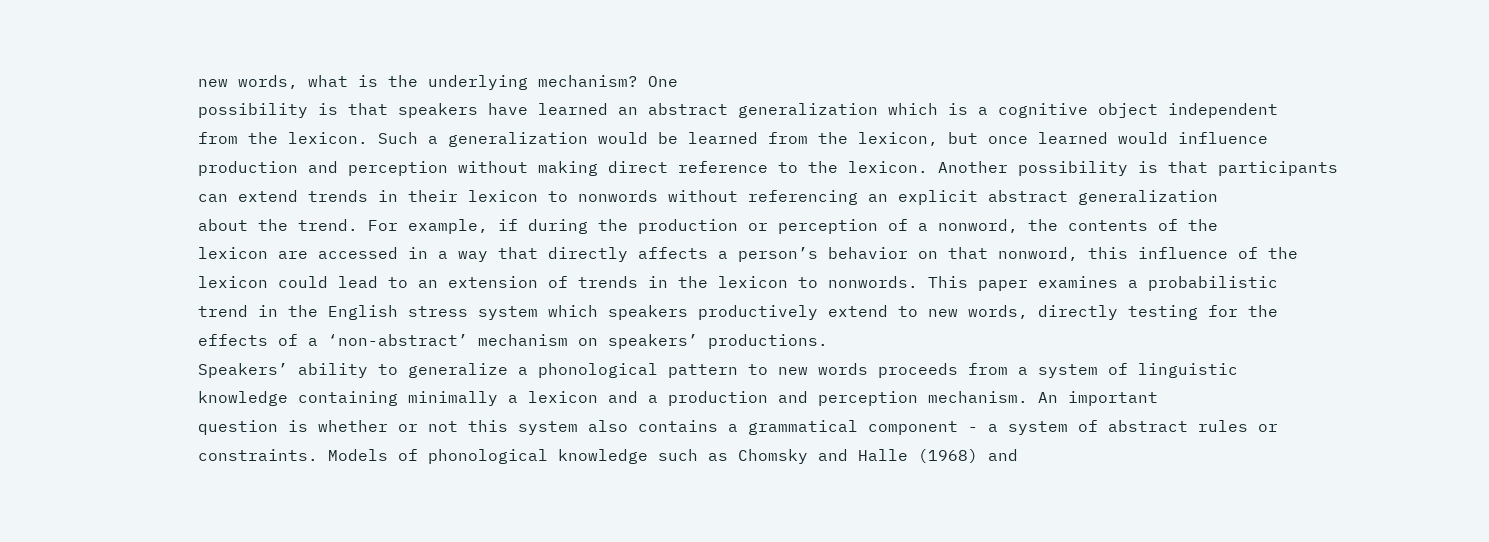new words, what is the underlying mechanism? One
possibility is that speakers have learned an abstract generalization which is a cognitive object independent
from the lexicon. Such a generalization would be learned from the lexicon, but once learned would influence
production and perception without making direct reference to the lexicon. Another possibility is that participants can extend trends in their lexicon to nonwords without referencing an explicit abstract generalization
about the trend. For example, if during the production or perception of a nonword, the contents of the
lexicon are accessed in a way that directly affects a person’s behavior on that nonword, this influence of the
lexicon could lead to an extension of trends in the lexicon to nonwords. This paper examines a probabilistic
trend in the English stress system which speakers productively extend to new words, directly testing for the
effects of a ‘non-abstract’ mechanism on speakers’ productions.
Speakers’ ability to generalize a phonological pattern to new words proceeds from a system of linguistic
knowledge containing minimally a lexicon and a production and perception mechanism. An important
question is whether or not this system also contains a grammatical component - a system of abstract rules or
constraints. Models of phonological knowledge such as Chomsky and Halle (1968) and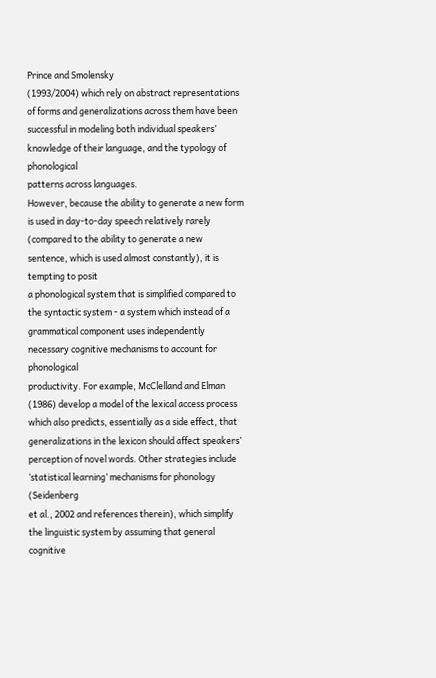Prince and Smolensky
(1993/2004) which rely on abstract representations of forms and generalizations across them have been
successful in modeling both individual speakers’ knowledge of their language, and the typology of phonological
patterns across languages.
However, because the ability to generate a new form is used in day-to-day speech relatively rarely (compared to the ability to generate a new sentence, which is used almost constantly), it is tempting to posit
a phonological system that is simplified compared to the syntactic system - a system which instead of a
grammatical component uses independently necessary cognitive mechanisms to account for phonological
productivity. For example, McClelland and Elman (1986) develop a model of the lexical access process
which also predicts, essentially as a side effect, that generalizations in the lexicon should affect speakers’ perception of novel words. Other strategies include ‘statistical learning’ mechanisms for phonology (Seidenberg
et al., 2002 and references therein), which simplify the linguistic system by assuming that general cognitive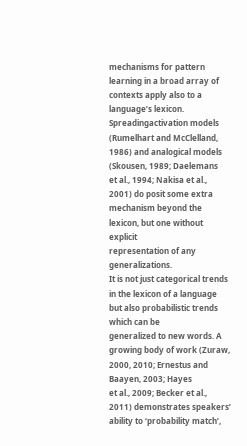mechanisms for pattern learning in a broad array of contexts apply also to a language’s lexicon. Spreadingactivation models (Rumelhart and McClelland, 1986) and analogical models (Skousen, 1989; Daelemans
et al., 1994; Nakisa et al., 2001) do posit some extra mechanism beyond the lexicon, but one without explicit
representation of any generalizations.
It is not just categorical trends in the lexicon of a language but also probabilistic trends which can be
generalized to new words. A growing body of work (Zuraw, 2000, 2010; Ernestus and Baayen, 2003; Hayes
et al., 2009; Becker et al., 2011) demonstrates speakers’ ability to ‘probability match’,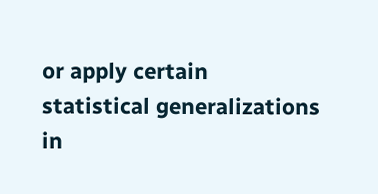or apply certain
statistical generalizations in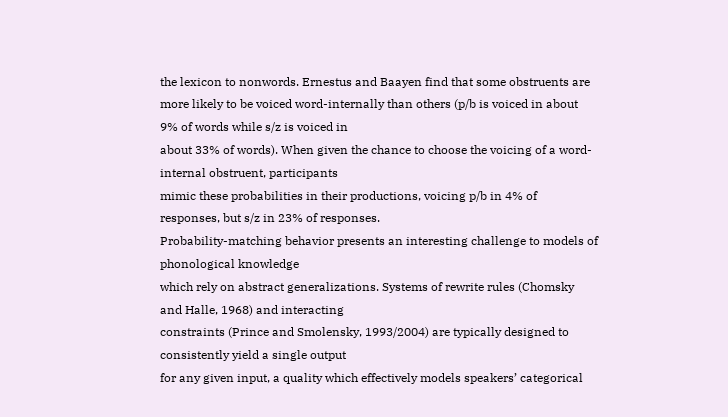the lexicon to nonwords. Ernestus and Baayen find that some obstruents are
more likely to be voiced word-internally than others (p/b is voiced in about 9% of words while s/z is voiced in
about 33% of words). When given the chance to choose the voicing of a word-internal obstruent, participants
mimic these probabilities in their productions, voicing p/b in 4% of responses, but s/z in 23% of responses.
Probability-matching behavior presents an interesting challenge to models of phonological knowledge
which rely on abstract generalizations. Systems of rewrite rules (Chomsky and Halle, 1968) and interacting
constraints (Prince and Smolensky, 1993/2004) are typically designed to consistently yield a single output
for any given input, a quality which effectively models speakers’ categorical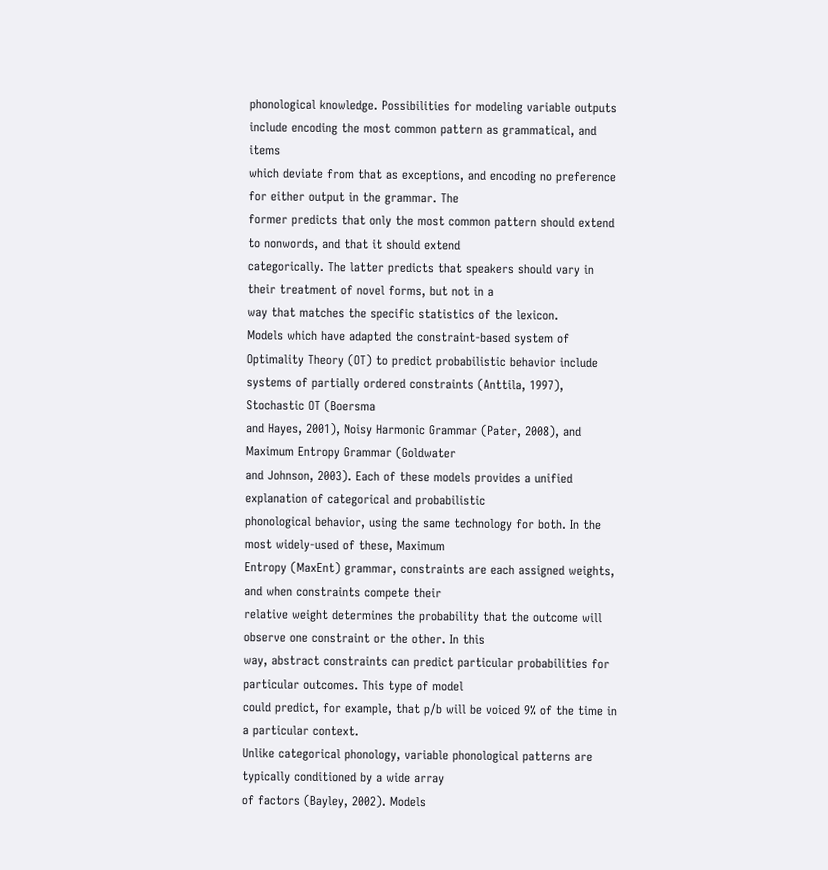phonological knowledge. Possibilities for modeling variable outputs include encoding the most common pattern as grammatical, and items
which deviate from that as exceptions, and encoding no preference for either output in the grammar. The
former predicts that only the most common pattern should extend to nonwords, and that it should extend
categorically. The latter predicts that speakers should vary in their treatment of novel forms, but not in a
way that matches the specific statistics of the lexicon.
Models which have adapted the constraint-based system of Optimality Theory (OT) to predict probabilistic behavior include systems of partially ordered constraints (Anttila, 1997), Stochastic OT (Boersma
and Hayes, 2001), Noisy Harmonic Grammar (Pater, 2008), and Maximum Entropy Grammar (Goldwater
and Johnson, 2003). Each of these models provides a unified explanation of categorical and probabilistic
phonological behavior, using the same technology for both. In the most widely-used of these, Maximum
Entropy (MaxEnt) grammar, constraints are each assigned weights, and when constraints compete their
relative weight determines the probability that the outcome will observe one constraint or the other. In this
way, abstract constraints can predict particular probabilities for particular outcomes. This type of model
could predict, for example, that p/b will be voiced 9% of the time in a particular context.
Unlike categorical phonology, variable phonological patterns are typically conditioned by a wide array
of factors (Bayley, 2002). Models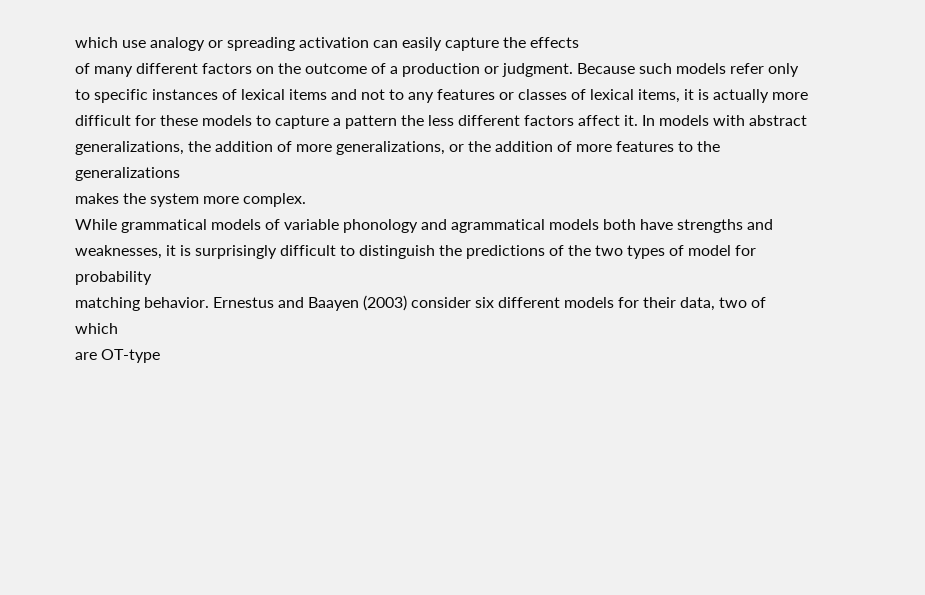which use analogy or spreading activation can easily capture the effects
of many different factors on the outcome of a production or judgment. Because such models refer only
to specific instances of lexical items and not to any features or classes of lexical items, it is actually more
difficult for these models to capture a pattern the less different factors affect it. In models with abstract
generalizations, the addition of more generalizations, or the addition of more features to the generalizations
makes the system more complex.
While grammatical models of variable phonology and agrammatical models both have strengths and
weaknesses, it is surprisingly difficult to distinguish the predictions of the two types of model for probability
matching behavior. Ernestus and Baayen (2003) consider six different models for their data, two of which
are OT-type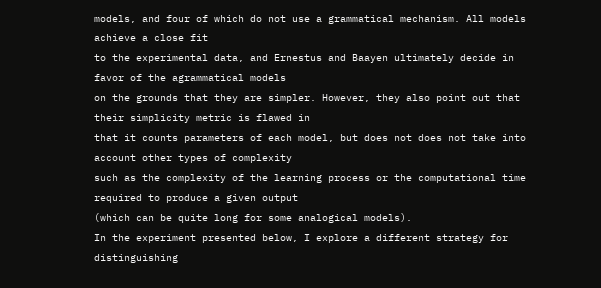models, and four of which do not use a grammatical mechanism. All models achieve a close fit
to the experimental data, and Ernestus and Baayen ultimately decide in favor of the agrammatical models
on the grounds that they are simpler. However, they also point out that their simplicity metric is flawed in
that it counts parameters of each model, but does not does not take into account other types of complexity
such as the complexity of the learning process or the computational time required to produce a given output
(which can be quite long for some analogical models).
In the experiment presented below, I explore a different strategy for distinguishing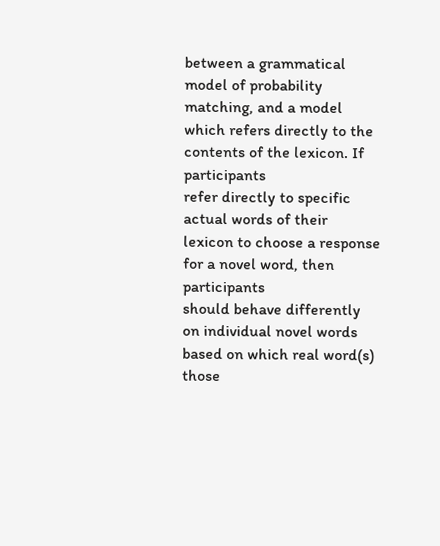between a grammatical
model of probability matching, and a model which refers directly to the contents of the lexicon. If participants
refer directly to specific actual words of their lexicon to choose a response for a novel word, then participants
should behave differently on individual novel words based on which real word(s) those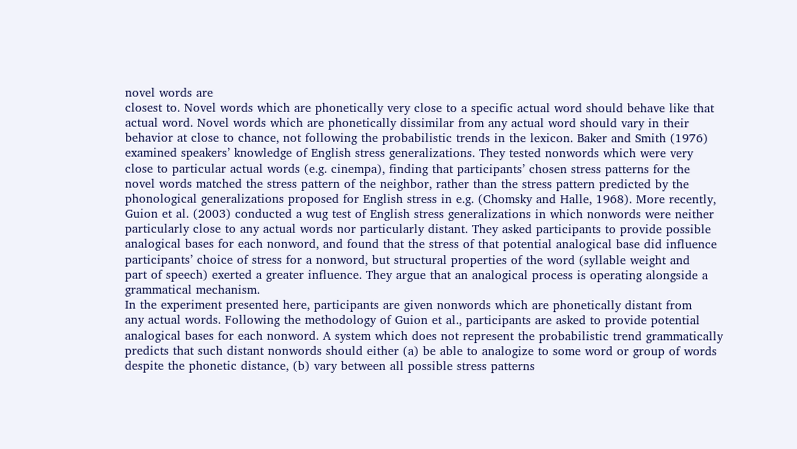novel words are
closest to. Novel words which are phonetically very close to a specific actual word should behave like that
actual word. Novel words which are phonetically dissimilar from any actual word should vary in their
behavior at close to chance, not following the probabilistic trends in the lexicon. Baker and Smith (1976)
examined speakers’ knowledge of English stress generalizations. They tested nonwords which were very
close to particular actual words (e.g. cinempa), finding that participants’ chosen stress patterns for the
novel words matched the stress pattern of the neighbor, rather than the stress pattern predicted by the
phonological generalizations proposed for English stress in e.g. (Chomsky and Halle, 1968). More recently,
Guion et al. (2003) conducted a wug test of English stress generalizations in which nonwords were neither
particularly close to any actual words nor particularly distant. They asked participants to provide possible
analogical bases for each nonword, and found that the stress of that potential analogical base did influence
participants’ choice of stress for a nonword, but structural properties of the word (syllable weight and
part of speech) exerted a greater influence. They argue that an analogical process is operating alongside a
grammatical mechanism.
In the experiment presented here, participants are given nonwords which are phonetically distant from
any actual words. Following the methodology of Guion et al., participants are asked to provide potential
analogical bases for each nonword. A system which does not represent the probabilistic trend grammatically
predicts that such distant nonwords should either (a) be able to analogize to some word or group of words
despite the phonetic distance, (b) vary between all possible stress patterns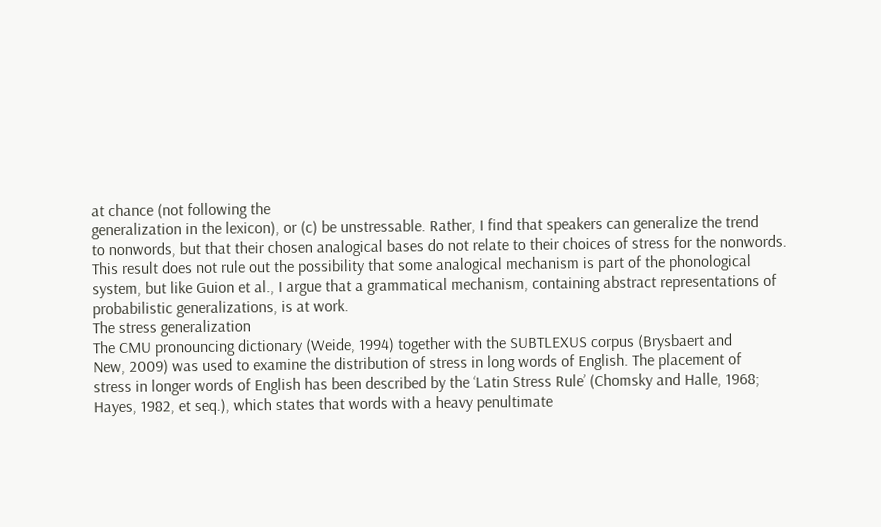at chance (not following the
generalization in the lexicon), or (c) be unstressable. Rather, I find that speakers can generalize the trend
to nonwords, but that their chosen analogical bases do not relate to their choices of stress for the nonwords.
This result does not rule out the possibility that some analogical mechanism is part of the phonological
system, but like Guion et al., I argue that a grammatical mechanism, containing abstract representations of
probabilistic generalizations, is at work.
The stress generalization
The CMU pronouncing dictionary (Weide, 1994) together with the SUBTLEXUS corpus (Brysbaert and
New, 2009) was used to examine the distribution of stress in long words of English. The placement of
stress in longer words of English has been described by the ‘Latin Stress Rule’ (Chomsky and Halle, 1968;
Hayes, 1982, et seq.), which states that words with a heavy penultimate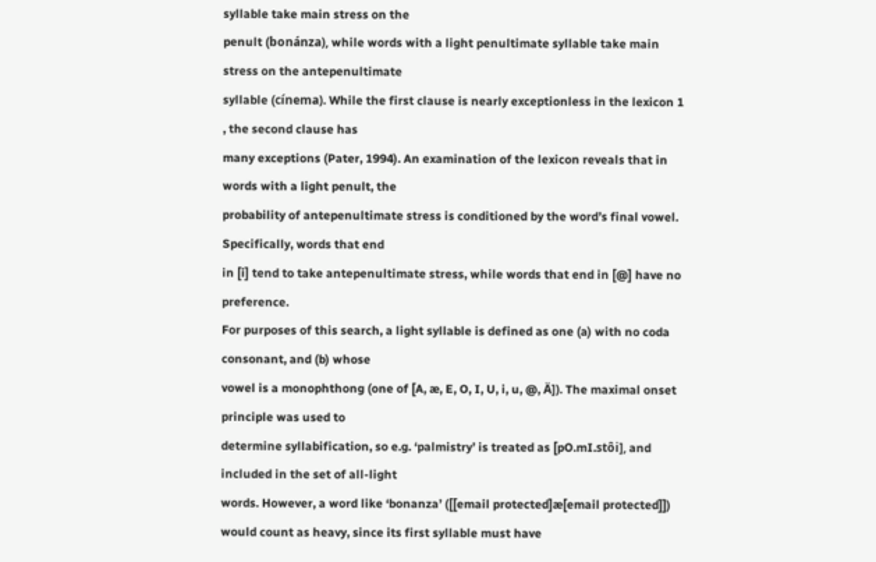syllable take main stress on the
penult (bonánza), while words with a light penultimate syllable take main stress on the antepenultimate
syllable (cínema). While the first clause is nearly exceptionless in the lexicon 1 , the second clause has
many exceptions (Pater, 1994). An examination of the lexicon reveals that in words with a light penult, the
probability of antepenultimate stress is conditioned by the word’s final vowel. Specifically, words that end
in [i] tend to take antepenultimate stress, while words that end in [@] have no preference.
For purposes of this search, a light syllable is defined as one (a) with no coda consonant, and (b) whose
vowel is a monophthong (one of [A, æ, E, O, I, U, i, u, @, Ä]). The maximal onset principle was used to
determine syllabification, so e.g. ‘palmistry’ is treated as [pO.mI.stôi], and included in the set of all-light
words. However, a word like ‘bonanza’ ([[email protected]æ[email protected]]) would count as heavy, since its first syllable must have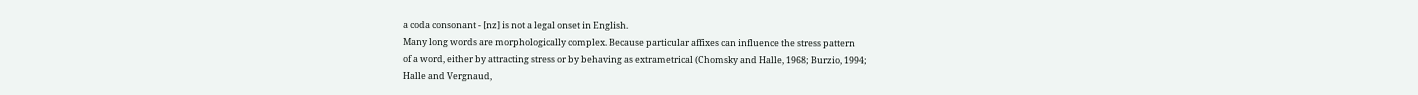a coda consonant - [nz] is not a legal onset in English.
Many long words are morphologically complex. Because particular affixes can influence the stress pattern
of a word, either by attracting stress or by behaving as extrametrical (Chomsky and Halle, 1968; Burzio, 1994;
Halle and Vergnaud,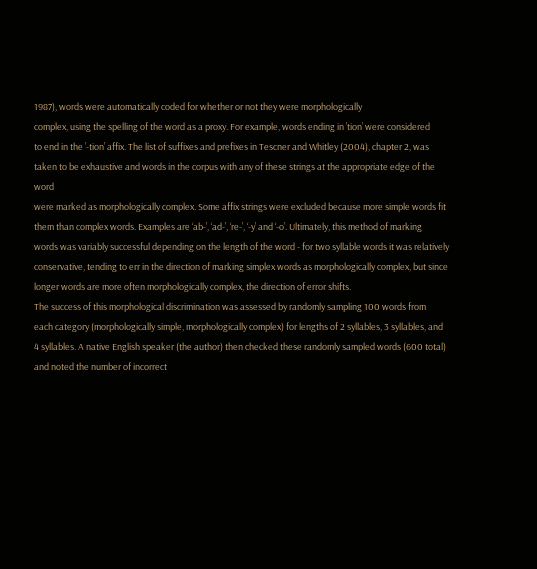1987), words were automatically coded for whether or not they were morphologically
complex, using the spelling of the word as a proxy. For example, words ending in ’tion’ were considered
to end in the ’-tion’ affix. The list of suffixes and prefixes in Tescner and Whitley (2004), chapter 2, was
taken to be exhaustive and words in the corpus with any of these strings at the appropriate edge of the word
were marked as morphologically complex. Some affix strings were excluded because more simple words fit
them than complex words. Examples are ‘ab-’, ‘ad-’, ‘re-’, ‘-y’ and ‘-o’. Ultimately, this method of marking
words was variably successful depending on the length of the word - for two syllable words it was relatively
conservative, tending to err in the direction of marking simplex words as morphologically complex, but since
longer words are more often morphologically complex, the direction of error shifts.
The success of this morphological discrimination was assessed by randomly sampling 100 words from
each category (morphologically simple, morphologically complex) for lengths of 2 syllables, 3 syllables, and
4 syllables. A native English speaker (the author) then checked these randomly sampled words (600 total)
and noted the number of incorrect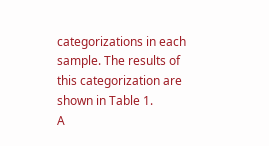categorizations in each sample. The results of this categorization are
shown in Table 1.
A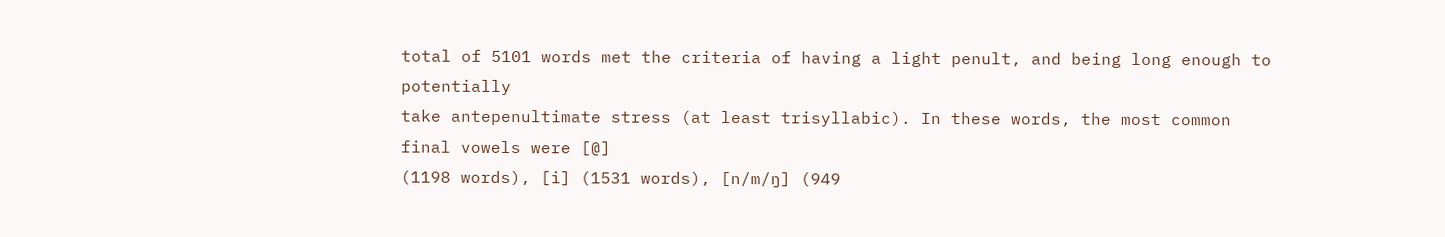total of 5101 words met the criteria of having a light penult, and being long enough to potentially
take antepenultimate stress (at least trisyllabic). In these words, the most common final vowels were [@]
(1198 words), [i] (1531 words), [n/m/ŋ] (949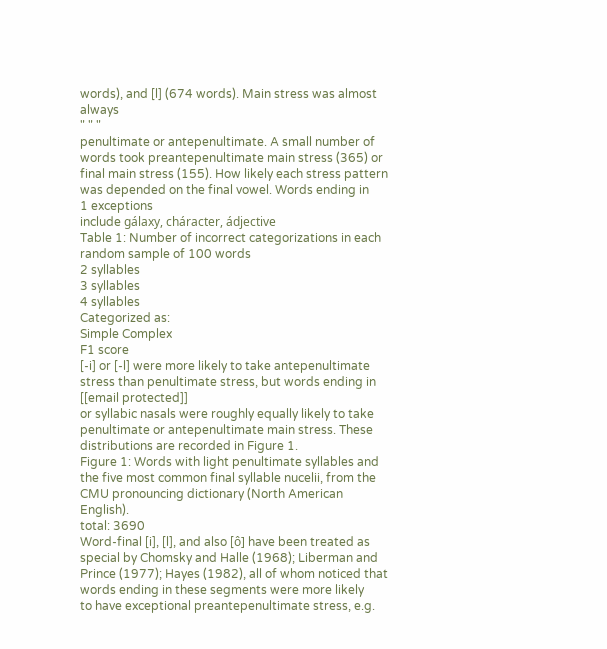words), and [l] (674 words). Main stress was almost always
" " "
penultimate or antepenultimate. A small number of words took preantepenultimate main stress (365) or
final main stress (155). How likely each stress pattern was depended on the final vowel. Words ending in
1 exceptions
include gálaxy, cháracter, ádjective
Table 1: Number of incorrect categorizations in each random sample of 100 words
2 syllables
3 syllables
4 syllables
Categorized as:
Simple Complex
F1 score
[-i] or [-l] were more likely to take antepenultimate stress than penultimate stress, but words ending in [[email protected]]
or syllabic nasals were roughly equally likely to take penultimate or antepenultimate main stress. These
distributions are recorded in Figure 1.
Figure 1: Words with light penultimate syllables and the five most common final syllable nucelii, from the
CMU pronouncing dictionary (North American English).
total: 3690
Word-final [i], [l], and also [ô] have been treated as special by Chomsky and Halle (1968); Liberman and
Prince (1977); Hayes (1982), all of whom noticed that words ending in these segments were more likely
to have exceptional preantepenultimate stress, e.g.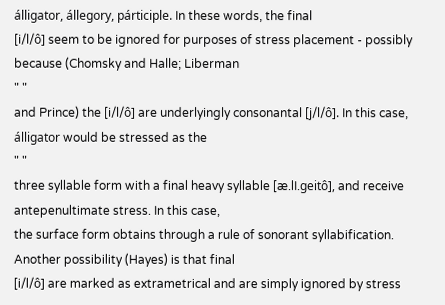álligator, állegory, párticiple. In these words, the final
[i/l/ô] seem to be ignored for purposes of stress placement - possibly because (Chomsky and Halle; Liberman
" "
and Prince) the [i/l/ô] are underlyingly consonantal [j/l/ô]. In this case, álligator would be stressed as the
" "
three syllable form with a final heavy syllable [æ.lI.geitô], and receive antepenultimate stress. In this case,
the surface form obtains through a rule of sonorant syllabification. Another possibility (Hayes) is that final
[i/l/ô] are marked as extrametrical and are simply ignored by stress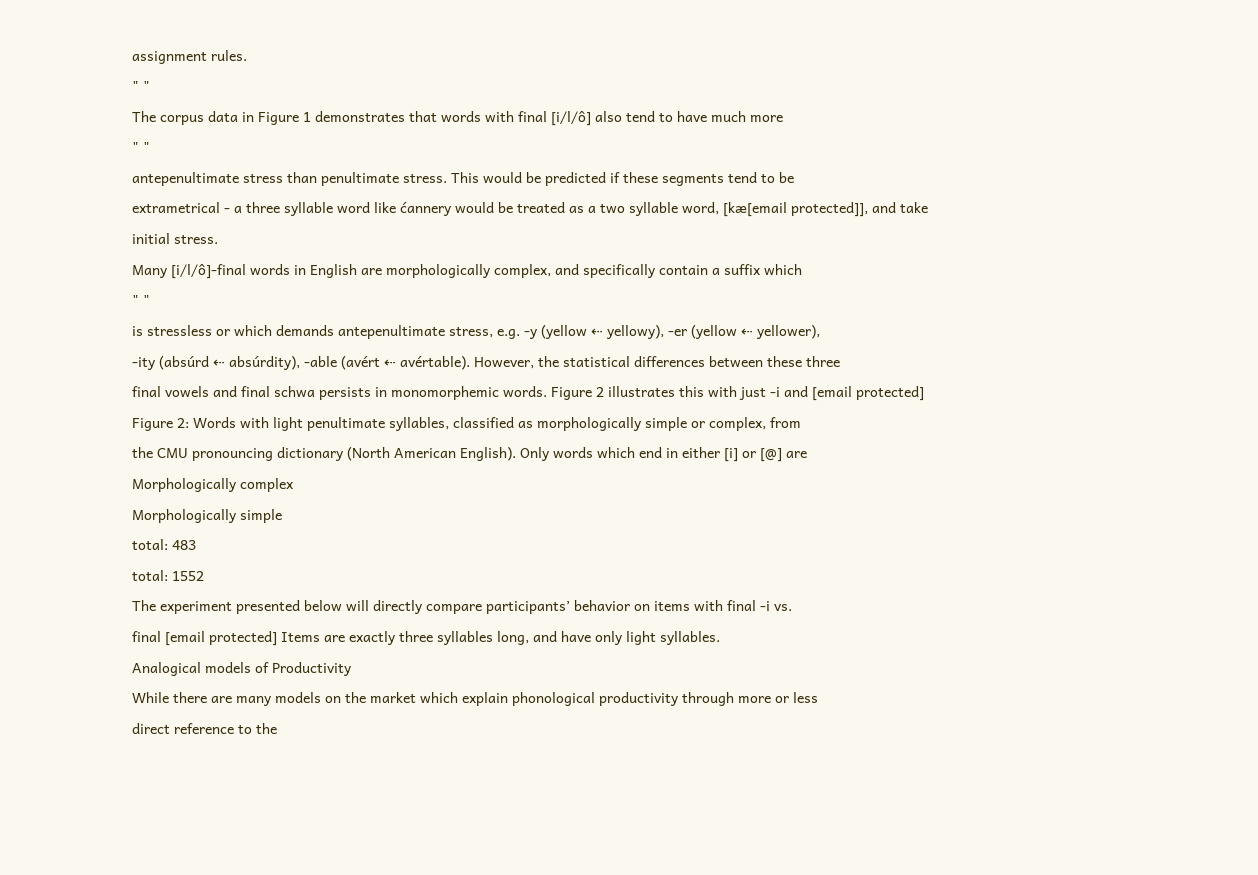assignment rules.
" "
The corpus data in Figure 1 demonstrates that words with final [i/l/ô] also tend to have much more
" "
antepenultimate stress than penultimate stress. This would be predicted if these segments tend to be
extrametrical - a three syllable word like ćannery would be treated as a two syllable word, [kæ[email protected]], and take
initial stress.
Many [i/l/ô]-final words in English are morphologically complex, and specifically contain a suffix which
" "
is stressless or which demands antepenultimate stress, e.g. -y (yellow ⇠ yellowy), -er (yellow ⇠ yellower),
-ity (absúrd ⇠ absúrdity), -able (avért ⇠ avértable). However, the statistical differences between these three
final vowels and final schwa persists in monomorphemic words. Figure 2 illustrates this with just -i and [email protected]
Figure 2: Words with light penultimate syllables, classified as morphologically simple or complex, from
the CMU pronouncing dictionary (North American English). Only words which end in either [i] or [@] are
Morphologically complex
Morphologically simple
total: 483
total: 1552
The experiment presented below will directly compare participants’ behavior on items with final -i vs.
final [email protected] Items are exactly three syllables long, and have only light syllables.
Analogical models of Productivity
While there are many models on the market which explain phonological productivity through more or less
direct reference to the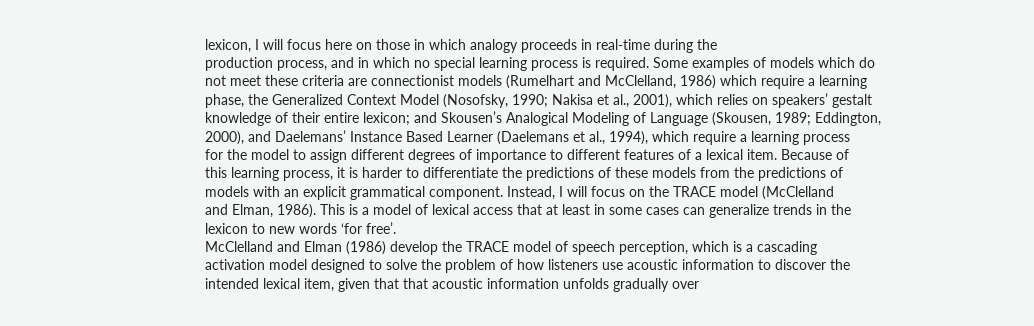lexicon, I will focus here on those in which analogy proceeds in real-time during the
production process, and in which no special learning process is required. Some examples of models which do
not meet these criteria are connectionist models (Rumelhart and McClelland, 1986) which require a learning
phase, the Generalized Context Model (Nosofsky, 1990; Nakisa et al., 2001), which relies on speakers’ gestalt
knowledge of their entire lexicon; and Skousen’s Analogical Modeling of Language (Skousen, 1989; Eddington,
2000), and Daelemans’ Instance Based Learner (Daelemans et al., 1994), which require a learning process
for the model to assign different degrees of importance to different features of a lexical item. Because of
this learning process, it is harder to differentiate the predictions of these models from the predictions of
models with an explicit grammatical component. Instead, I will focus on the TRACE model (McClelland
and Elman, 1986). This is a model of lexical access that at least in some cases can generalize trends in the
lexicon to new words ‘for free’.
McClelland and Elman (1986) develop the TRACE model of speech perception, which is a cascading
activation model designed to solve the problem of how listeners use acoustic information to discover the
intended lexical item, given that that acoustic information unfolds gradually over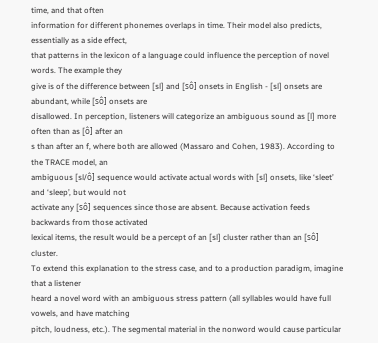time, and that often
information for different phonemes overlaps in time. Their model also predicts, essentially as a side effect,
that patterns in the lexicon of a language could influence the perception of novel words. The example they
give is of the difference between [sl] and [sô] onsets in English - [sl] onsets are abundant, while [sô] onsets are
disallowed. In perception, listeners will categorize an ambiguous sound as [l] more often than as [ô] after an
s than after an f, where both are allowed (Massaro and Cohen, 1983). According to the TRACE model, an
ambiguous [sl/ô] sequence would activate actual words with [sl] onsets, like ‘sleet’ and ‘sleep’, but would not
activate any [sô] sequences since those are absent. Because activation feeds backwards from those activated
lexical items, the result would be a percept of an [sl] cluster rather than an [sô] cluster.
To extend this explanation to the stress case, and to a production paradigm, imagine that a listener
heard a novel word with an ambiguous stress pattern (all syllables would have full vowels, and have matching
pitch, loudness, etc.). The segmental material in the nonword would cause particular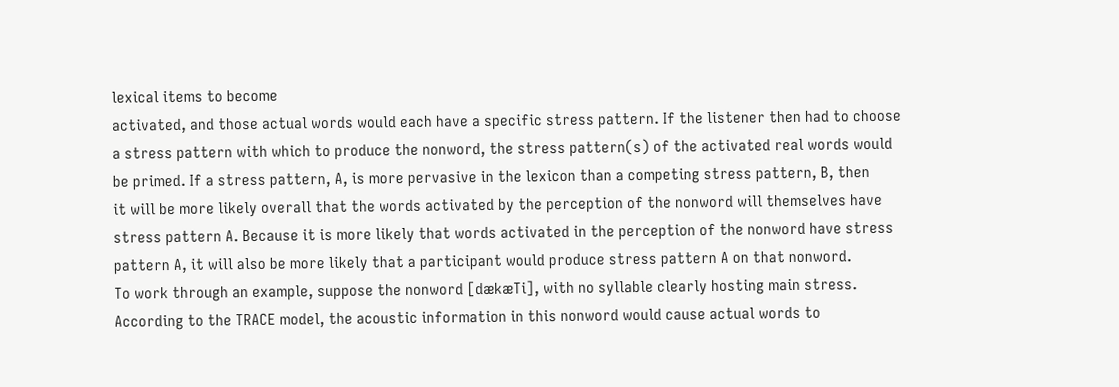lexical items to become
activated, and those actual words would each have a specific stress pattern. If the listener then had to choose
a stress pattern with which to produce the nonword, the stress pattern(s) of the activated real words would
be primed. If a stress pattern, A, is more pervasive in the lexicon than a competing stress pattern, B, then
it will be more likely overall that the words activated by the perception of the nonword will themselves have
stress pattern A. Because it is more likely that words activated in the perception of the nonword have stress
pattern A, it will also be more likely that a participant would produce stress pattern A on that nonword.
To work through an example, suppose the nonword [dækæTi], with no syllable clearly hosting main stress.
According to the TRACE model, the acoustic information in this nonword would cause actual words to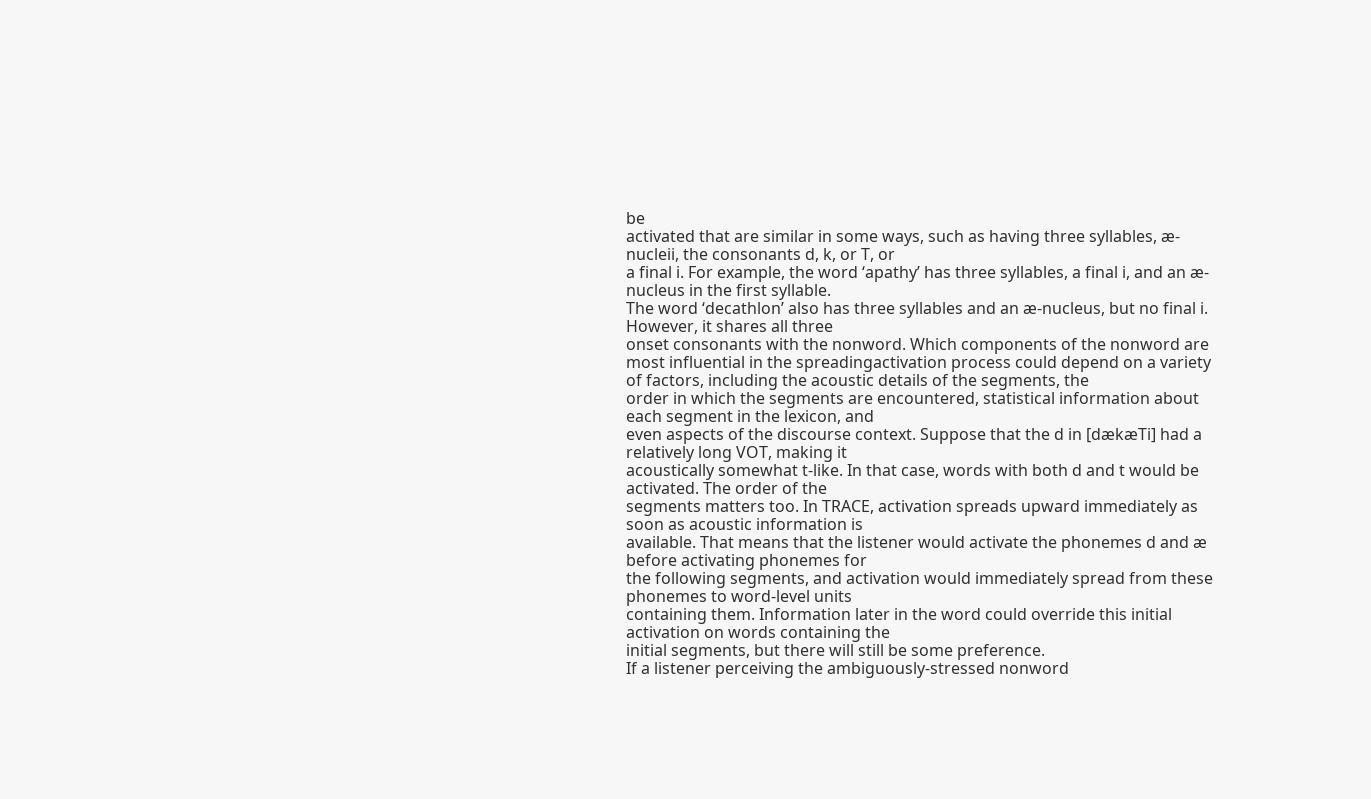be
activated that are similar in some ways, such as having three syllables, æ-nucleii, the consonants d, k, or T, or
a final i. For example, the word ‘apathy’ has three syllables, a final i, and an æ-nucleus in the first syllable.
The word ‘decathlon’ also has three syllables and an æ-nucleus, but no final i. However, it shares all three
onset consonants with the nonword. Which components of the nonword are most influential in the spreadingactivation process could depend on a variety of factors, including the acoustic details of the segments, the
order in which the segments are encountered, statistical information about each segment in the lexicon, and
even aspects of the discourse context. Suppose that the d in [dækæTi] had a relatively long VOT, making it
acoustically somewhat t-like. In that case, words with both d and t would be activated. The order of the
segments matters too. In TRACE, activation spreads upward immediately as soon as acoustic information is
available. That means that the listener would activate the phonemes d and æ before activating phonemes for
the following segments, and activation would immediately spread from these phonemes to word-level units
containing them. Information later in the word could override this initial activation on words containing the
initial segments, but there will still be some preference.
If a listener perceiving the ambiguously-stressed nonword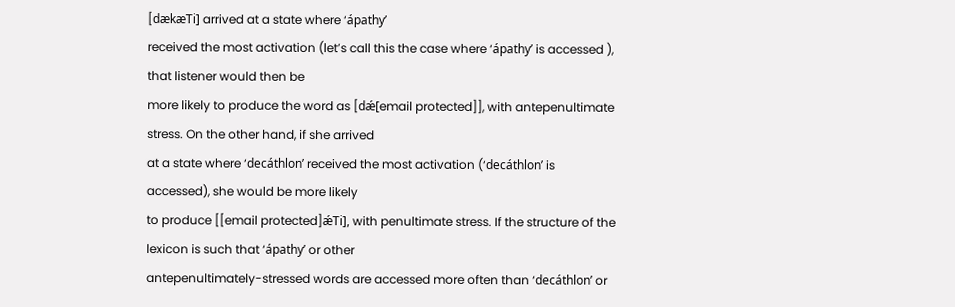[dækæTi] arrived at a state where ‘ápathy’
received the most activation (let’s call this the case where ‘ápathy’ is accessed ), that listener would then be
more likely to produce the word as [dǽ[email protected]], with antepenultimate stress. On the other hand, if she arrived
at a state where ‘decáthlon’ received the most activation (‘decáthlon’ is accessed), she would be more likely
to produce [[email protected]ǽTi], with penultimate stress. If the structure of the lexicon is such that ‘ápathy’ or other
antepenultimately-stressed words are accessed more often than ‘decáthlon’ or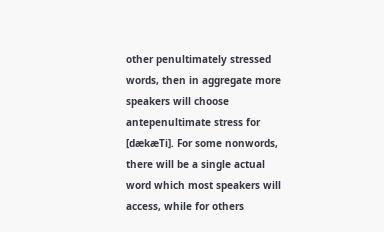other penultimately stressed
words, then in aggregate more speakers will choose antepenultimate stress for [dækæTi]. For some nonwords,
there will be a single actual word which most speakers will access, while for others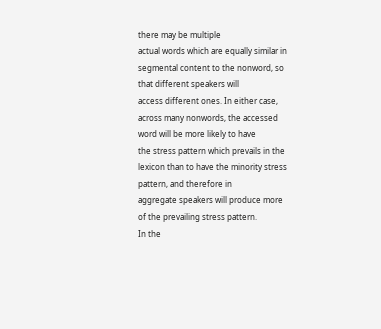there may be multiple
actual words which are equally similar in segmental content to the nonword, so that different speakers will
access different ones. In either case, across many nonwords, the accessed word will be more likely to have
the stress pattern which prevails in the lexicon than to have the minority stress pattern, and therefore in
aggregate speakers will produce more of the prevailing stress pattern.
In the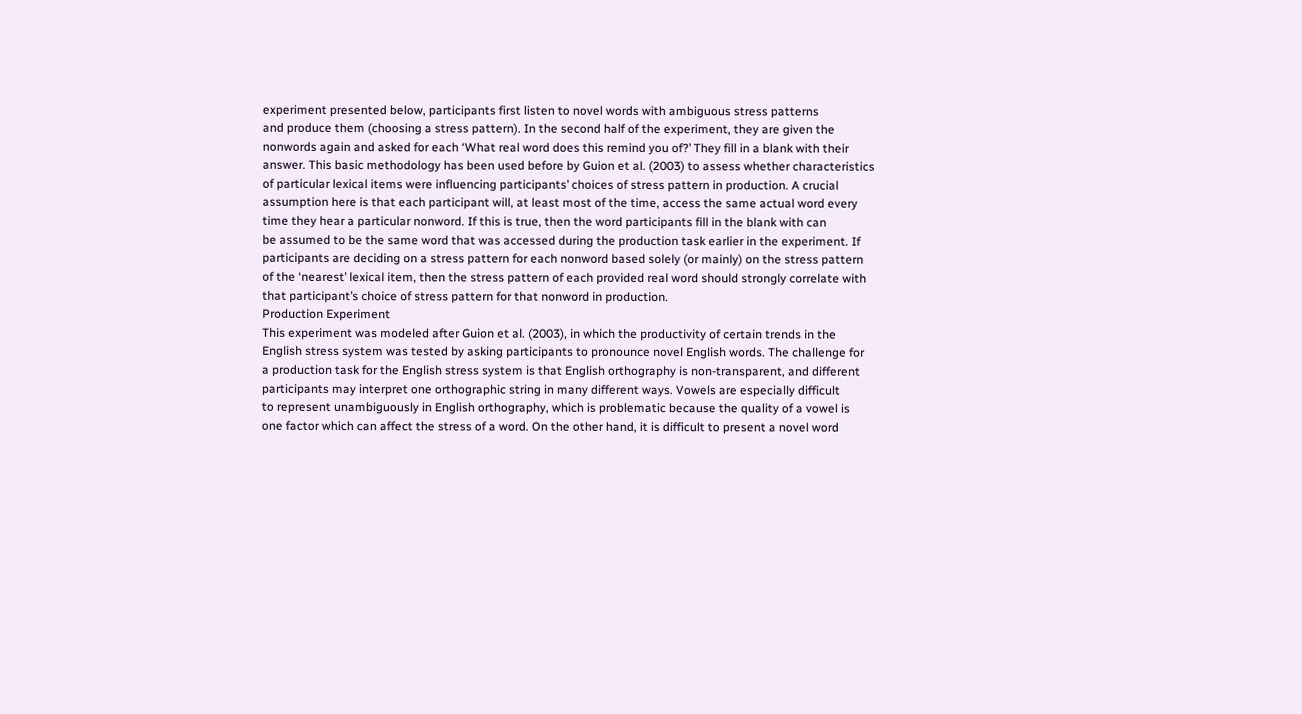experiment presented below, participants first listen to novel words with ambiguous stress patterns
and produce them (choosing a stress pattern). In the second half of the experiment, they are given the
nonwords again and asked for each ‘What real word does this remind you of?’ They fill in a blank with their
answer. This basic methodology has been used before by Guion et al. (2003) to assess whether characteristics
of particular lexical items were influencing participants’ choices of stress pattern in production. A crucial
assumption here is that each participant will, at least most of the time, access the same actual word every
time they hear a particular nonword. If this is true, then the word participants fill in the blank with can
be assumed to be the same word that was accessed during the production task earlier in the experiment. If
participants are deciding on a stress pattern for each nonword based solely (or mainly) on the stress pattern
of the ‘nearest’ lexical item, then the stress pattern of each provided real word should strongly correlate with
that participant’s choice of stress pattern for that nonword in production.
Production Experiment
This experiment was modeled after Guion et al. (2003), in which the productivity of certain trends in the
English stress system was tested by asking participants to pronounce novel English words. The challenge for
a production task for the English stress system is that English orthography is non-transparent, and different
participants may interpret one orthographic string in many different ways. Vowels are especially difficult
to represent unambiguously in English orthography, which is problematic because the quality of a vowel is
one factor which can affect the stress of a word. On the other hand, it is difficult to present a novel word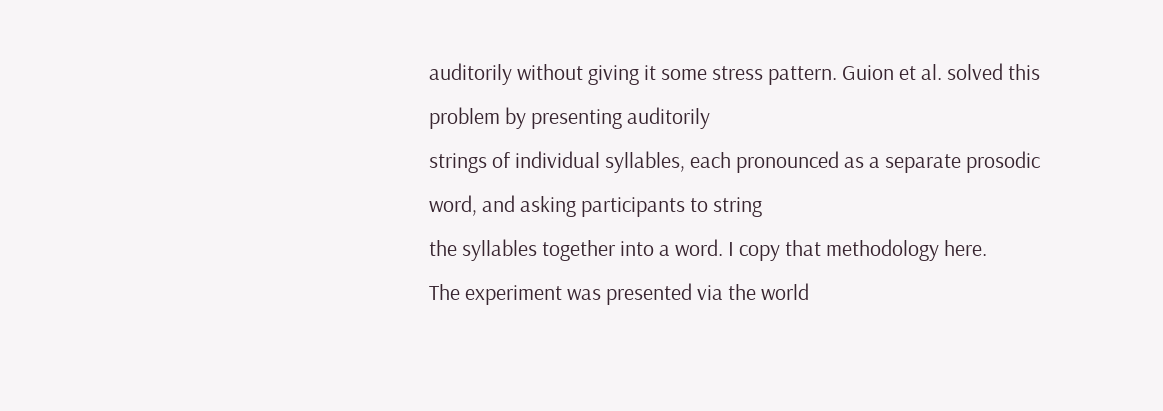auditorily without giving it some stress pattern. Guion et al. solved this problem by presenting auditorily
strings of individual syllables, each pronounced as a separate prosodic word, and asking participants to string
the syllables together into a word. I copy that methodology here.
The experiment was presented via the world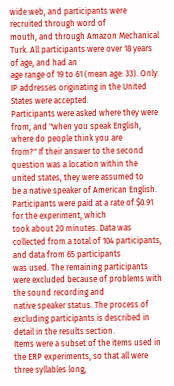wide web, and participants were recruited through word of
mouth, and through Amazon Mechanical Turk. All participants were over 18 years of age, and had an
age range of 19 to 61 (mean age: 33). Only IP addresses originating in the United States were accepted.
Participants were asked where they were from, and "when you speak English, where do people think you are
from?" If their answer to the second question was a location within the united states, they were assumed to
be a native speaker of American English. Participants were paid at a rate of $0.91 for the experiment, which
took about 20 minutes. Data was collected from a total of 104 participants, and data from 65 participants
was used. The remaining participants were excluded because of problems with the sound recording and
native speaker status. The process of excluding participants is described in detail in the results section.
Items were a subset of the items used in the ERP experiments, so that all were three syllables long,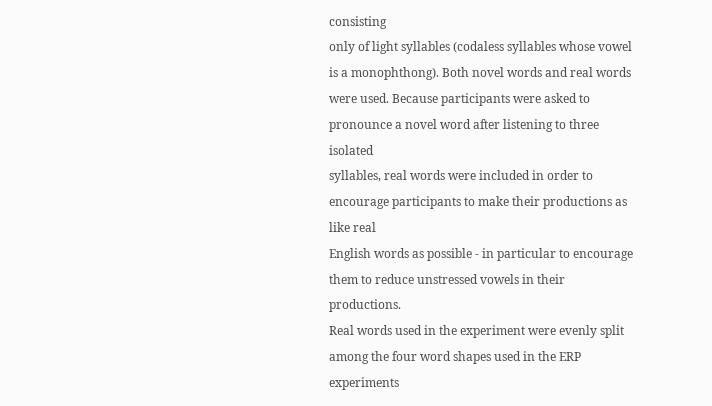consisting
only of light syllables (codaless syllables whose vowel is a monophthong). Both novel words and real words
were used. Because participants were asked to pronounce a novel word after listening to three isolated
syllables, real words were included in order to encourage participants to make their productions as like real
English words as possible - in particular to encourage them to reduce unstressed vowels in their productions.
Real words used in the experiment were evenly split among the four word shapes used in the ERP experiments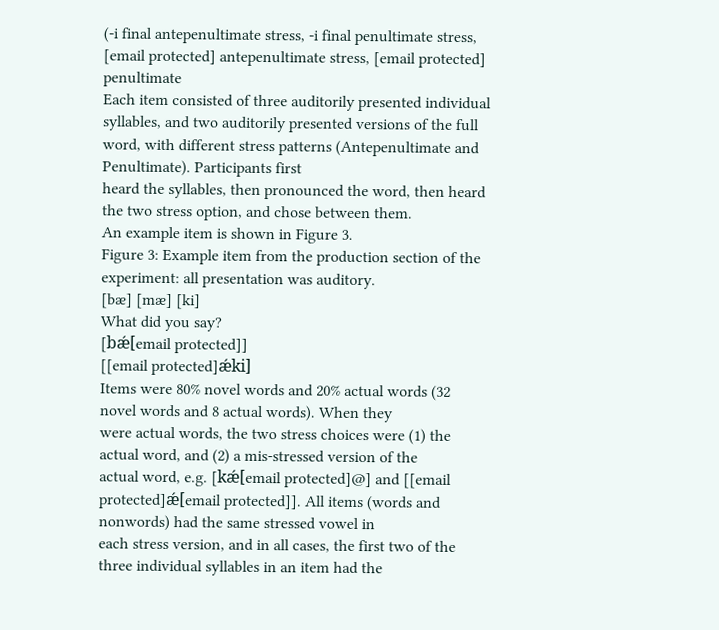(-i final antepenultimate stress, -i final penultimate stress, [email protected] antepenultimate stress, [email protected] penultimate
Each item consisted of three auditorily presented individual syllables, and two auditorily presented versions of the full word, with different stress patterns (Antepenultimate and Penultimate). Participants first
heard the syllables, then pronounced the word, then heard the two stress option, and chose between them.
An example item is shown in Figure 3.
Figure 3: Example item from the production section of the experiment: all presentation was auditory.
[bæ] [mæ] [ki]
What did you say?
[bǽ[email protected]]
[[email protected]ǽki]
Items were 80% novel words and 20% actual words (32 novel words and 8 actual words). When they
were actual words, the two stress choices were (1) the actual word, and (2) a mis-stressed version of the
actual word, e.g. [kǽ[email protected]@] and [[email protected]ǽ[email protected]]. All items (words and nonwords) had the same stressed vowel in
each stress version, and in all cases, the first two of the three individual syllables in an item had the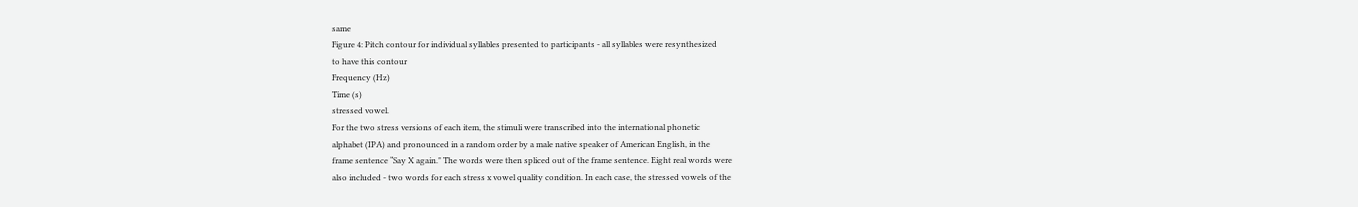same
Figure 4: Pitch contour for individual syllables presented to participants - all syllables were resynthesized
to have this contour
Frequency (Hz)
Time (s)
stressed vowel.
For the two stress versions of each item, the stimuli were transcribed into the international phonetic
alphabet (IPA) and pronounced in a random order by a male native speaker of American English, in the
frame sentence “Say X again." The words were then spliced out of the frame sentence. Eight real words were
also included - two words for each stress x vowel quality condition. In each case, the stressed vowels of the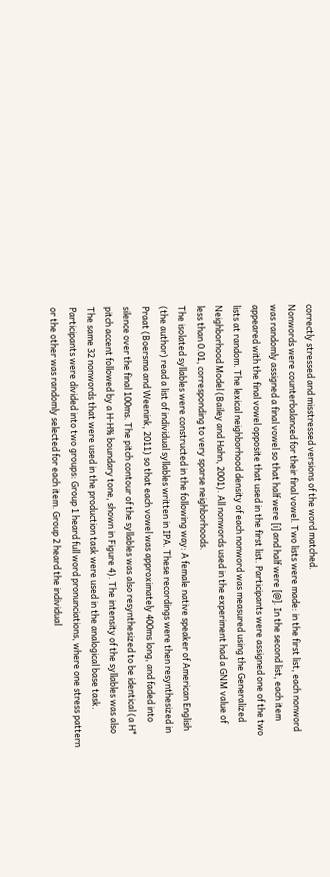correctly stressed and misstressed versions of the word matched.
Nonwords were counterbalanced for their final vowel. Two lists were made: in the first list, each nonword
was randomly assigned a final vowel so that half were [i] and half were [@]. In the second list, each item
appeared with the final vowel opposite that used in the first list. Participants were assigned one of the two
lists at random. The lexical neighborhood density of each nonword was measured using the Generalized
Neighborhood Model (Bailey and Hahn, 2001). All nonwords used in the experiment had a GNM value of
less than 0.01, corresponding to very sparse neighborhoods.
The isolated syllables were constructed in the following way: A female native speaker of American English
(the author) read a list of individual syllables written in IPA. These recordings were then resynthesized in
Praat (Boersma and Weenink, 2011) so that each vowel was approximately 400ms long, and faded into
silence over the final 100ms. The pitch contour of the syllables was also resynthesized to be identical (a H*
pitch accent followed by a H-H% boundary tone, shown in Figure 4). The intensity of the syllables was also
The same 32 nonwords that were used in the production task were used in the analogical base task.
Participants were divided into two groups: Group 1 heard full word pronunciations, where one stress pattern
or the other was randomly selected for each item. Group 2 heard the individual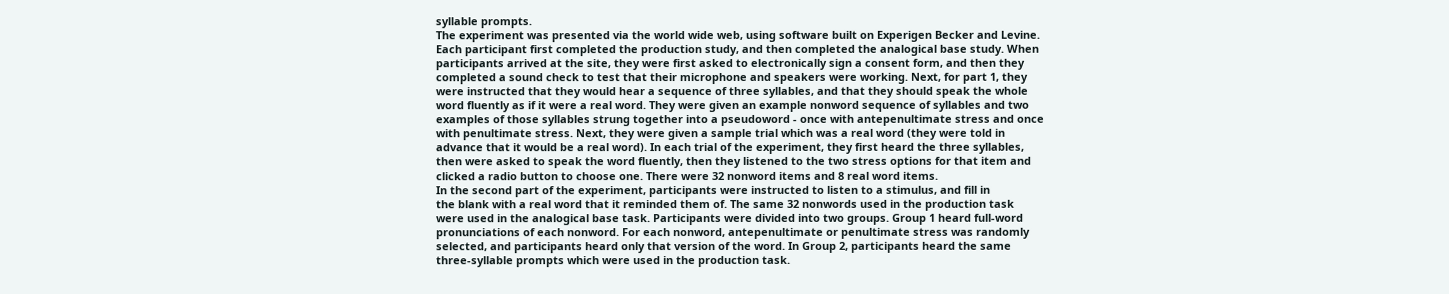syllable prompts.
The experiment was presented via the world wide web, using software built on Experigen Becker and Levine.
Each participant first completed the production study, and then completed the analogical base study. When
participants arrived at the site, they were first asked to electronically sign a consent form, and then they
completed a sound check to test that their microphone and speakers were working. Next, for part 1, they
were instructed that they would hear a sequence of three syllables, and that they should speak the whole
word fluently as if it were a real word. They were given an example nonword sequence of syllables and two
examples of those syllables strung together into a pseudoword - once with antepenultimate stress and once
with penultimate stress. Next, they were given a sample trial which was a real word (they were told in
advance that it would be a real word). In each trial of the experiment, they first heard the three syllables,
then were asked to speak the word fluently, then they listened to the two stress options for that item and
clicked a radio button to choose one. There were 32 nonword items and 8 real word items.
In the second part of the experiment, participants were instructed to listen to a stimulus, and fill in
the blank with a real word that it reminded them of. The same 32 nonwords used in the production task
were used in the analogical base task. Participants were divided into two groups. Group 1 heard full-word
pronunciations of each nonword. For each nonword, antepenultimate or penultimate stress was randomly
selected, and participants heard only that version of the word. In Group 2, participants heard the same
three-syllable prompts which were used in the production task.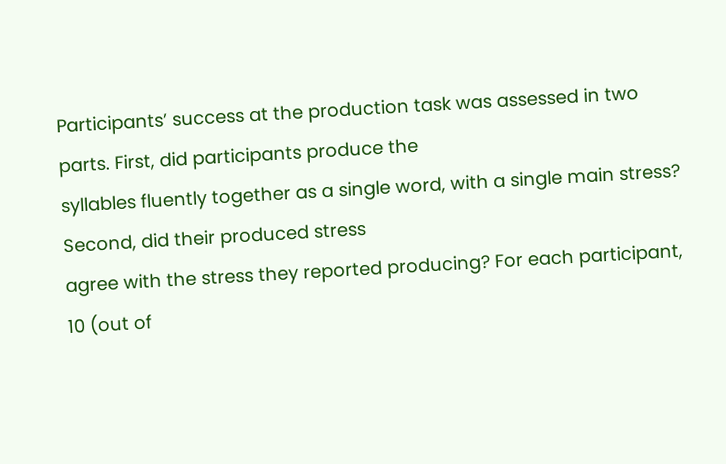Participants’ success at the production task was assessed in two parts. First, did participants produce the
syllables fluently together as a single word, with a single main stress? Second, did their produced stress
agree with the stress they reported producing? For each participant, 10 (out of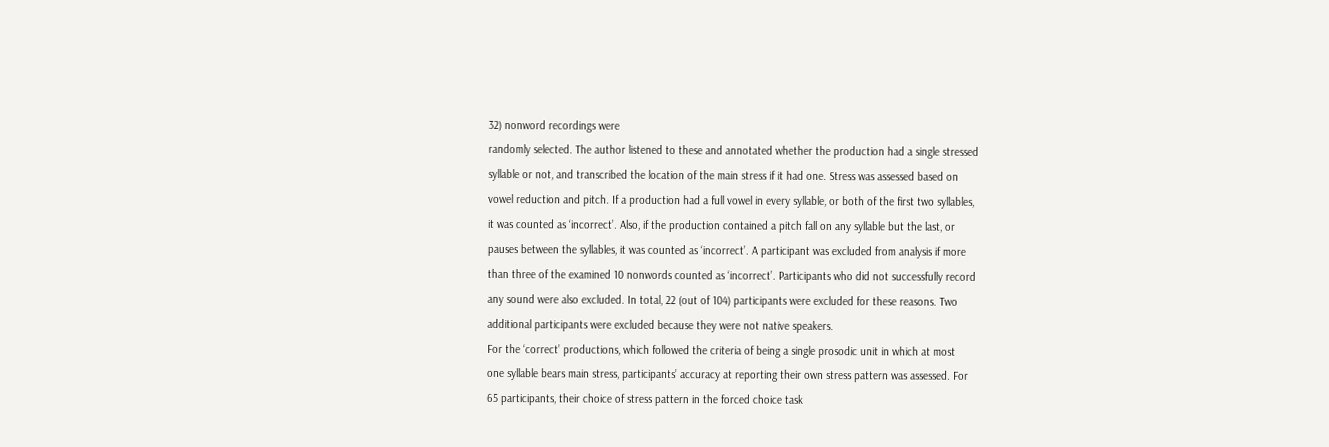32) nonword recordings were
randomly selected. The author listened to these and annotated whether the production had a single stressed
syllable or not, and transcribed the location of the main stress if it had one. Stress was assessed based on
vowel reduction and pitch. If a production had a full vowel in every syllable, or both of the first two syllables,
it was counted as ‘incorrect’. Also, if the production contained a pitch fall on any syllable but the last, or
pauses between the syllables, it was counted as ‘incorrect’. A participant was excluded from analysis if more
than three of the examined 10 nonwords counted as ‘incorrect’. Participants who did not successfully record
any sound were also excluded. In total, 22 (out of 104) participants were excluded for these reasons. Two
additional participants were excluded because they were not native speakers.
For the ‘correct’ productions, which followed the criteria of being a single prosodic unit in which at most
one syllable bears main stress, participants’ accuracy at reporting their own stress pattern was assessed. For
65 participants, their choice of stress pattern in the forced choice task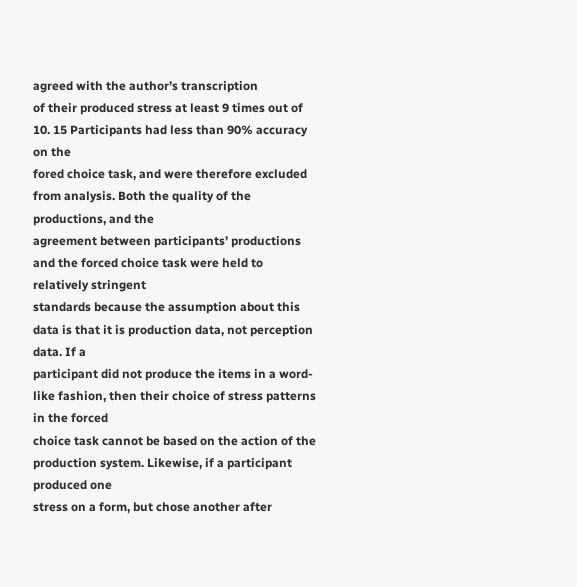agreed with the author’s transcription
of their produced stress at least 9 times out of 10. 15 Participants had less than 90% accuracy on the
fored choice task, and were therefore excluded from analysis. Both the quality of the productions, and the
agreement between participants’ productions and the forced choice task were held to relatively stringent
standards because the assumption about this data is that it is production data, not perception data. If a
participant did not produce the items in a word-like fashion, then their choice of stress patterns in the forced
choice task cannot be based on the action of the production system. Likewise, if a participant produced one
stress on a form, but chose another after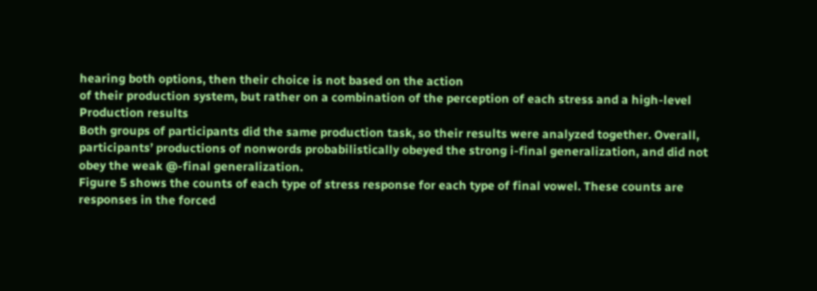hearing both options, then their choice is not based on the action
of their production system, but rather on a combination of the perception of each stress and a high-level
Production results
Both groups of participants did the same production task, so their results were analyzed together. Overall,
participants’ productions of nonwords probabilistically obeyed the strong i-final generalization, and did not
obey the weak @-final generalization.
Figure 5 shows the counts of each type of stress response for each type of final vowel. These counts are
responses in the forced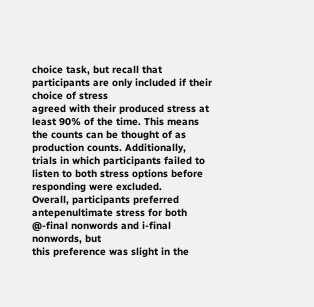choice task, but recall that participants are only included if their choice of stress
agreed with their produced stress at least 90% of the time. This means the counts can be thought of as
production counts. Additionally, trials in which participants failed to listen to both stress options before
responding were excluded.
Overall, participants preferred antepenultimate stress for both @-final nonwords and i-final nonwords, but
this preference was slight in the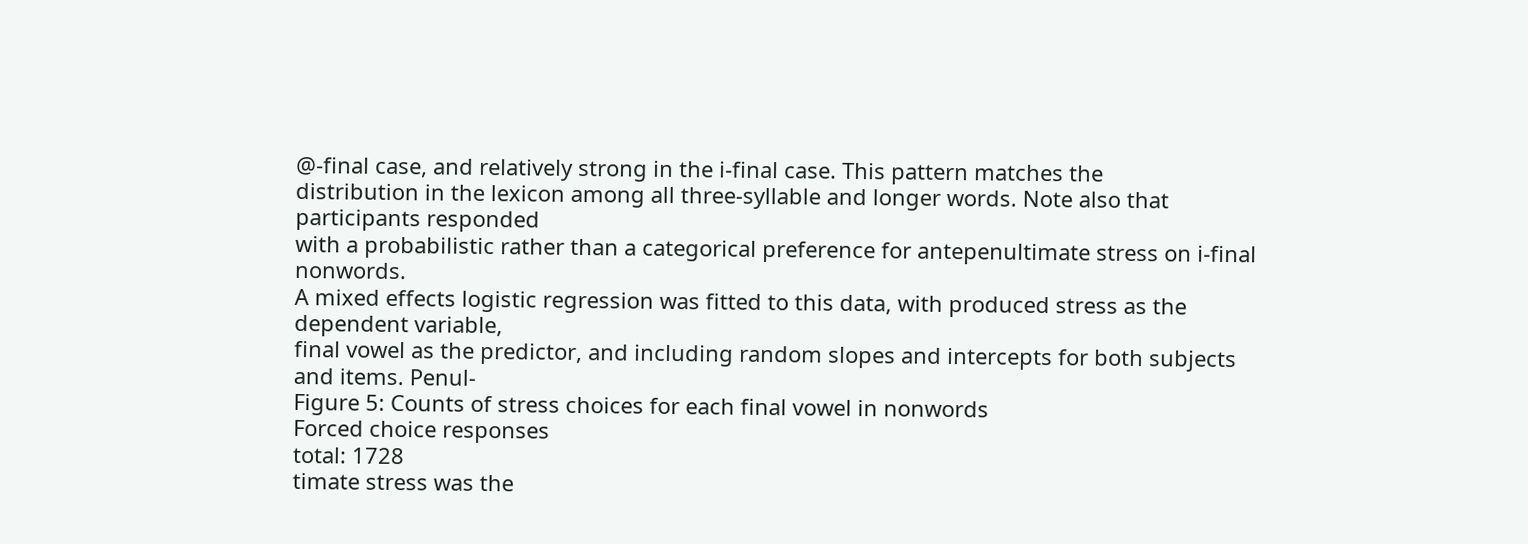@-final case, and relatively strong in the i-final case. This pattern matches the
distribution in the lexicon among all three-syllable and longer words. Note also that participants responded
with a probabilistic rather than a categorical preference for antepenultimate stress on i-final nonwords.
A mixed effects logistic regression was fitted to this data, with produced stress as the dependent variable,
final vowel as the predictor, and including random slopes and intercepts for both subjects and items. Penul-
Figure 5: Counts of stress choices for each final vowel in nonwords
Forced choice responses
total: 1728
timate stress was the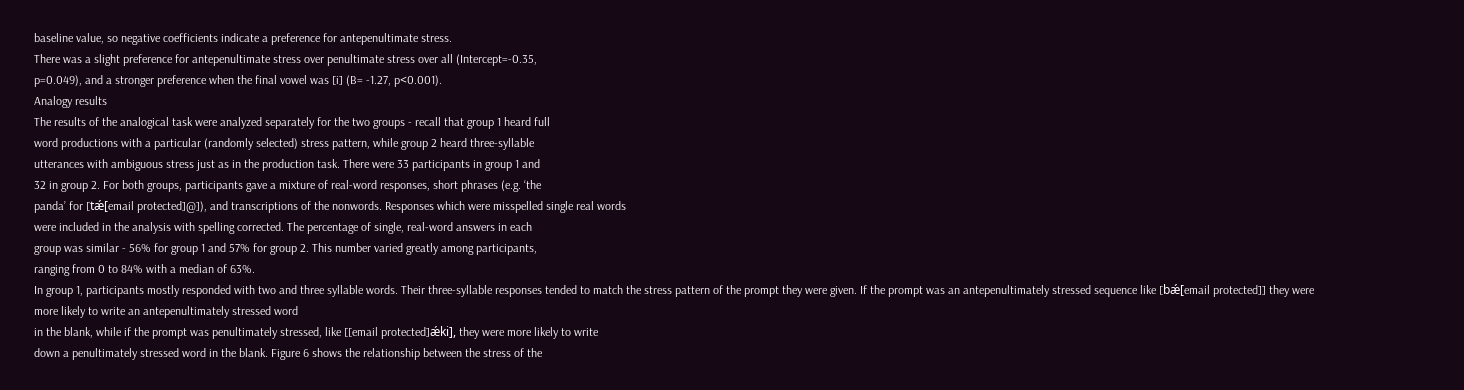baseline value, so negative coefficients indicate a preference for antepenultimate stress.
There was a slight preference for antepenultimate stress over penultimate stress over all (Intercept=-0.35,
p=0.049), and a stronger preference when the final vowel was [i] (B= -1.27, p<0.001).
Analogy results
The results of the analogical task were analyzed separately for the two groups - recall that group 1 heard full
word productions with a particular (randomly selected) stress pattern, while group 2 heard three-syllable
utterances with ambiguous stress just as in the production task. There were 33 participants in group 1 and
32 in group 2. For both groups, participants gave a mixture of real-word responses, short phrases (e.g. ‘the
panda’ for [tǽ[email protected]@]), and transcriptions of the nonwords. Responses which were misspelled single real words
were included in the analysis with spelling corrected. The percentage of single, real-word answers in each
group was similar - 56% for group 1 and 57% for group 2. This number varied greatly among participants,
ranging from 0 to 84% with a median of 63%.
In group 1, participants mostly responded with two and three syllable words. Their three-syllable responses tended to match the stress pattern of the prompt they were given. If the prompt was an antepenultimately stressed sequence like [bǽ[email protected]] they were more likely to write an antepenultimately stressed word
in the blank, while if the prompt was penultimately stressed, like [[email protected]ǽki], they were more likely to write
down a penultimately stressed word in the blank. Figure 6 shows the relationship between the stress of the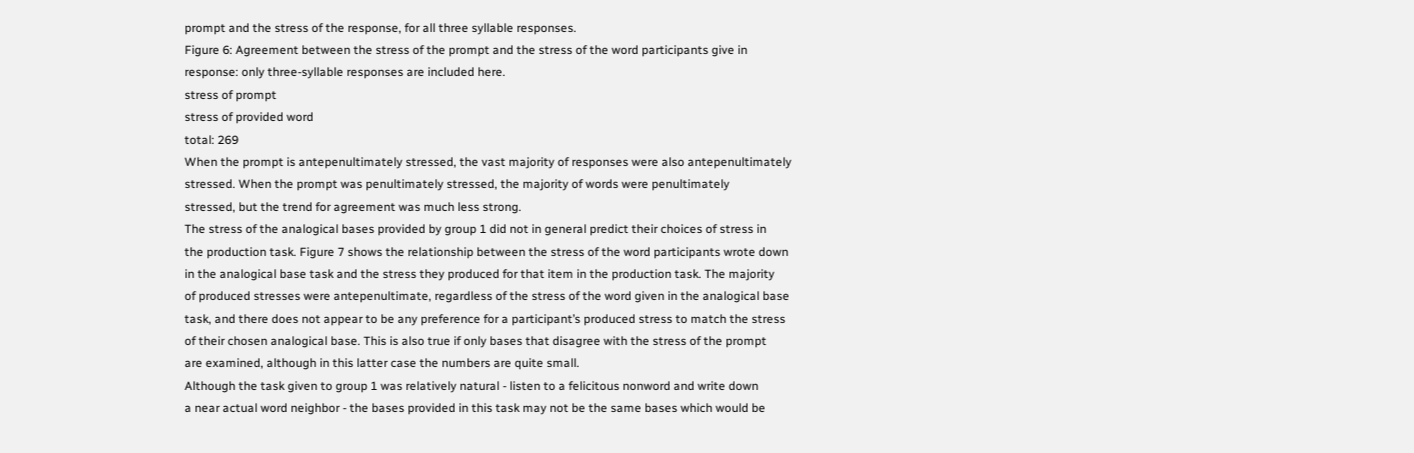prompt and the stress of the response, for all three syllable responses.
Figure 6: Agreement between the stress of the prompt and the stress of the word participants give in
response: only three-syllable responses are included here.
stress of prompt
stress of provided word
total: 269
When the prompt is antepenultimately stressed, the vast majority of responses were also antepenultimately stressed. When the prompt was penultimately stressed, the majority of words were penultimately
stressed, but the trend for agreement was much less strong.
The stress of the analogical bases provided by group 1 did not in general predict their choices of stress in
the production task. Figure 7 shows the relationship between the stress of the word participants wrote down
in the analogical base task and the stress they produced for that item in the production task. The majority
of produced stresses were antepenultimate, regardless of the stress of the word given in the analogical base
task, and there does not appear to be any preference for a participant’s produced stress to match the stress
of their chosen analogical base. This is also true if only bases that disagree with the stress of the prompt
are examined, although in this latter case the numbers are quite small.
Although the task given to group 1 was relatively natural - listen to a felicitous nonword and write down
a near actual word neighbor - the bases provided in this task may not be the same bases which would be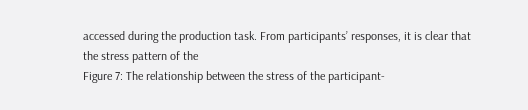accessed during the production task. From participants’ responses, it is clear that the stress pattern of the
Figure 7: The relationship between the stress of the participant-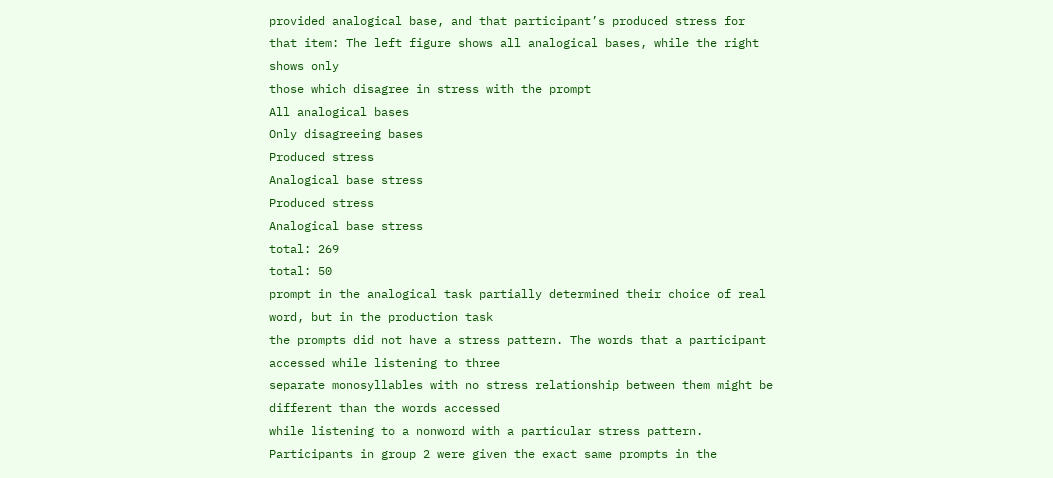provided analogical base, and that participant’s produced stress for that item: The left figure shows all analogical bases, while the right shows only
those which disagree in stress with the prompt
All analogical bases
Only disagreeing bases
Produced stress
Analogical base stress
Produced stress
Analogical base stress
total: 269
total: 50
prompt in the analogical task partially determined their choice of real word, but in the production task
the prompts did not have a stress pattern. The words that a participant accessed while listening to three
separate monosyllables with no stress relationship between them might be different than the words accessed
while listening to a nonword with a particular stress pattern.
Participants in group 2 were given the exact same prompts in the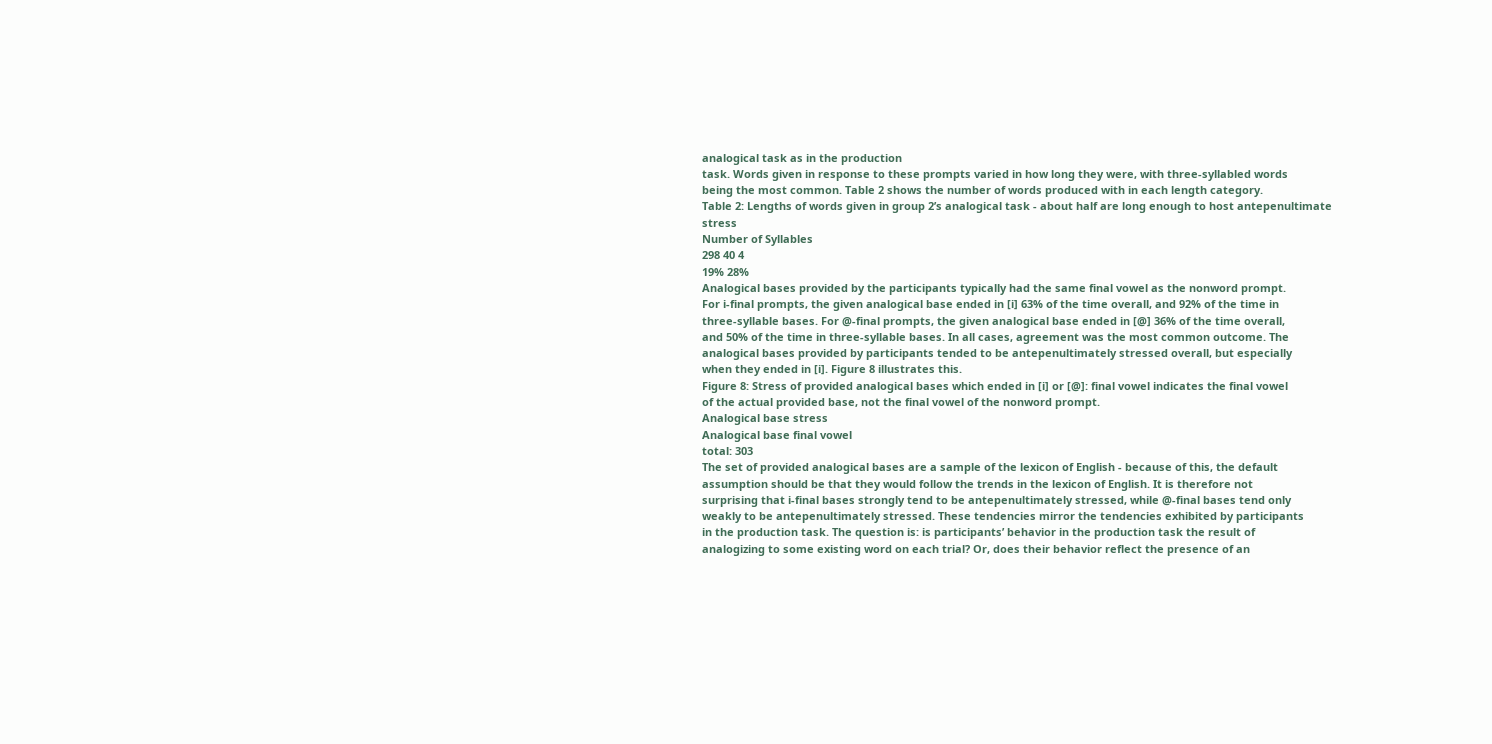analogical task as in the production
task. Words given in response to these prompts varied in how long they were, with three-syllabled words
being the most common. Table 2 shows the number of words produced with in each length category.
Table 2: Lengths of words given in group 2’s analogical task - about half are long enough to host antepenultimate stress
Number of Syllables
298 40 4
19% 28%
Analogical bases provided by the participants typically had the same final vowel as the nonword prompt.
For i-final prompts, the given analogical base ended in [i] 63% of the time overall, and 92% of the time in
three-syllable bases. For @-final prompts, the given analogical base ended in [@] 36% of the time overall,
and 50% of the time in three-syllable bases. In all cases, agreement was the most common outcome. The
analogical bases provided by participants tended to be antepenultimately stressed overall, but especially
when they ended in [i]. Figure 8 illustrates this.
Figure 8: Stress of provided analogical bases which ended in [i] or [@]: final vowel indicates the final vowel
of the actual provided base, not the final vowel of the nonword prompt.
Analogical base stress
Analogical base final vowel
total: 303
The set of provided analogical bases are a sample of the lexicon of English - because of this, the default
assumption should be that they would follow the trends in the lexicon of English. It is therefore not
surprising that i-final bases strongly tend to be antepenultimately stressed, while @-final bases tend only
weakly to be antepenultimately stressed. These tendencies mirror the tendencies exhibited by participants
in the production task. The question is: is participants’ behavior in the production task the result of
analogizing to some existing word on each trial? Or, does their behavior reflect the presence of an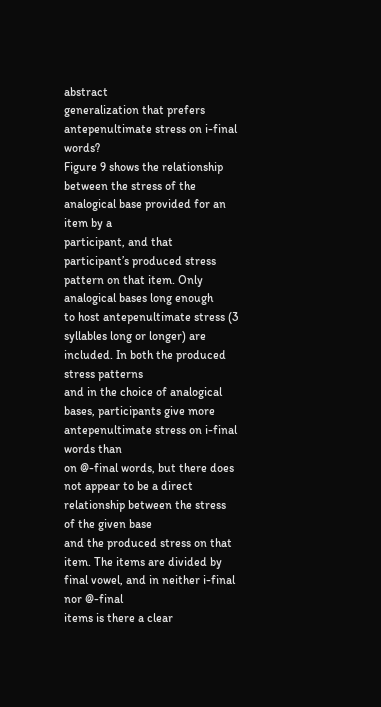abstract
generalization that prefers antepenultimate stress on i-final words?
Figure 9 shows the relationship between the stress of the analogical base provided for an item by a
participant, and that participant’s produced stress pattern on that item. Only analogical bases long enough
to host antepenultimate stress (3 syllables long or longer) are included. In both the produced stress patterns
and in the choice of analogical bases, participants give more antepenultimate stress on i-final words than
on @-final words, but there does not appear to be a direct relationship between the stress of the given base
and the produced stress on that item. The items are divided by final vowel, and in neither i-final nor @-final
items is there a clear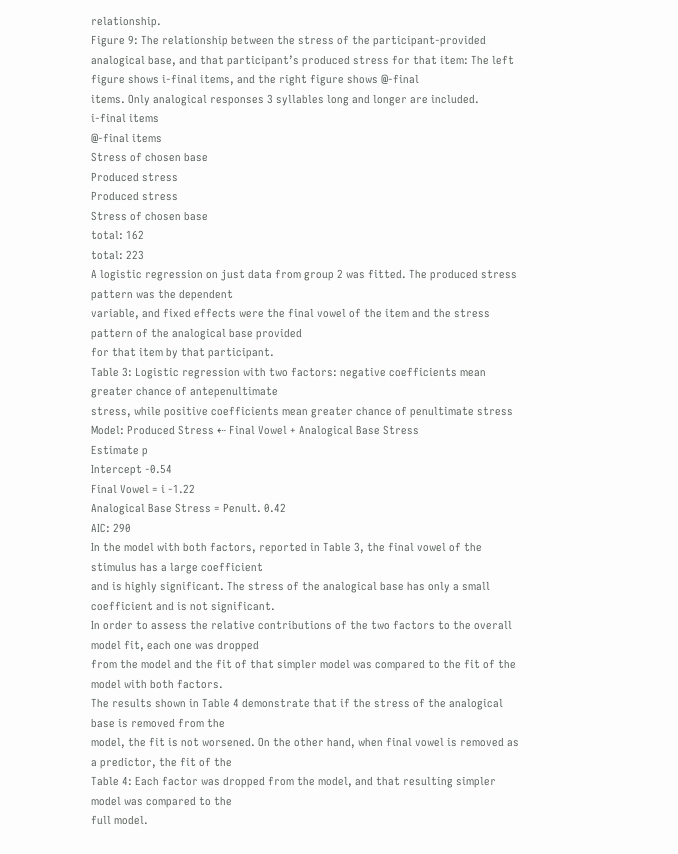relationship.
Figure 9: The relationship between the stress of the participant-provided analogical base, and that participant’s produced stress for that item: The left figure shows i-final items, and the right figure shows @-final
items. Only analogical responses 3 syllables long and longer are included.
i-final items
@-final items
Stress of chosen base
Produced stress
Produced stress
Stress of chosen base
total: 162
total: 223
A logistic regression on just data from group 2 was fitted. The produced stress pattern was the dependent
variable, and fixed effects were the final vowel of the item and the stress pattern of the analogical base provided
for that item by that participant.
Table 3: Logistic regression with two factors: negative coefficients mean greater chance of antepenultimate
stress, while positive coefficients mean greater chance of penultimate stress
Model: Produced Stress ⇠ Final Vowel + Analogical Base Stress
Estimate p
Intercept -0.54
Final Vowel = i -1.22
Analogical Base Stress = Penult. 0.42
AIC: 290
In the model with both factors, reported in Table 3, the final vowel of the stimulus has a large coefficient
and is highly significant. The stress of the analogical base has only a small coefficient and is not significant.
In order to assess the relative contributions of the two factors to the overall model fit, each one was dropped
from the model and the fit of that simpler model was compared to the fit of the model with both factors.
The results shown in Table 4 demonstrate that if the stress of the analogical base is removed from the
model, the fit is not worsened. On the other hand, when final vowel is removed as a predictor, the fit of the
Table 4: Each factor was dropped from the model, and that resulting simpler model was compared to the
full model.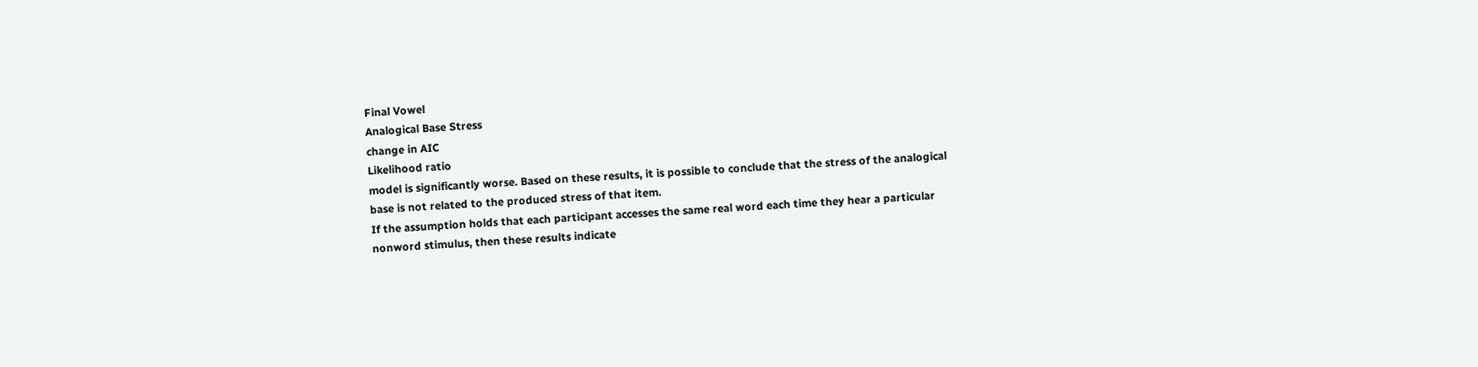Final Vowel
Analogical Base Stress
change in AIC
Likelihood ratio
model is significantly worse. Based on these results, it is possible to conclude that the stress of the analogical
base is not related to the produced stress of that item.
If the assumption holds that each participant accesses the same real word each time they hear a particular
nonword stimulus, then these results indicate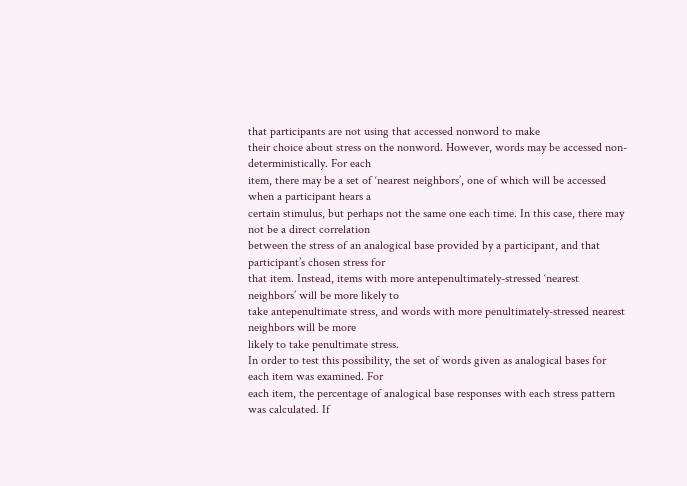that participants are not using that accessed nonword to make
their choice about stress on the nonword. However, words may be accessed non-deterministically. For each
item, there may be a set of ‘nearest neighbors’, one of which will be accessed when a participant hears a
certain stimulus, but perhaps not the same one each time. In this case, there may not be a direct correlation
between the stress of an analogical base provided by a participant, and that participant’s chosen stress for
that item. Instead, items with more antepenultimately-stressed ‘nearest neighbors’ will be more likely to
take antepenultimate stress, and words with more penultimately-stressed nearest neighbors will be more
likely to take penultimate stress.
In order to test this possibility, the set of words given as analogical bases for each item was examined. For
each item, the percentage of analogical base responses with each stress pattern was calculated. If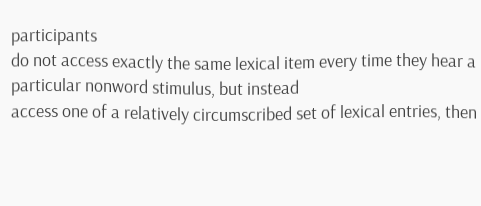participants
do not access exactly the same lexical item every time they hear a particular nonword stimulus, but instead
access one of a relatively circumscribed set of lexical entries, then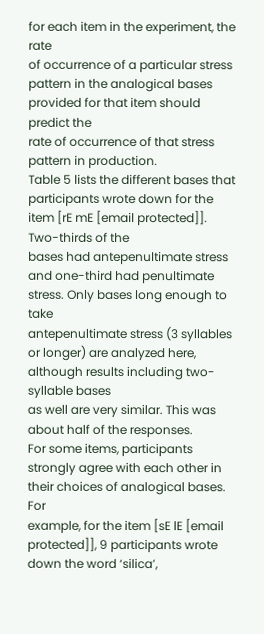for each item in the experiment, the rate
of occurrence of a particular stress pattern in the analogical bases provided for that item should predict the
rate of occurrence of that stress pattern in production.
Table 5 lists the different bases that participants wrote down for the item [rE mE [email protected]]. Two-thirds of the
bases had antepenultimate stress and one-third had penultimate stress. Only bases long enough to take
antepenultimate stress (3 syllables or longer) are analyzed here, although results including two-syllable bases
as well are very similar. This was about half of the responses.
For some items, participants strongly agree with each other in their choices of analogical bases. For
example, for the item [sE lE [email protected]], 9 participants wrote down the word ‘silica’,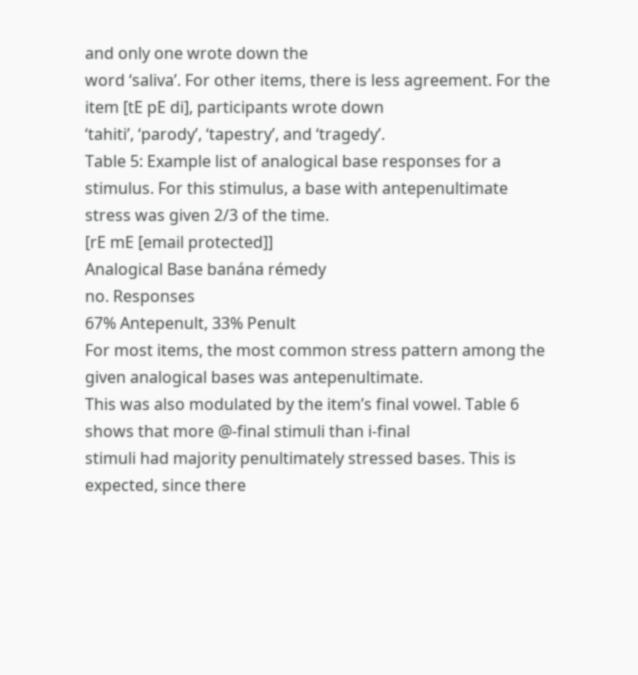and only one wrote down the
word ‘saliva’. For other items, there is less agreement. For the item [tE pE di], participants wrote down
‘tahiti’, ‘parody’, ‘tapestry’, and ‘tragedy’.
Table 5: Example list of analogical base responses for a stimulus. For this stimulus, a base with antepenultimate stress was given 2/3 of the time.
[rE mE [email protected]]
Analogical Base banána rémedy
no. Responses
67% Antepenult, 33% Penult
For most items, the most common stress pattern among the given analogical bases was antepenultimate.
This was also modulated by the item’s final vowel. Table 6 shows that more @-final stimuli than i-final
stimuli had majority penultimately stressed bases. This is expected, since there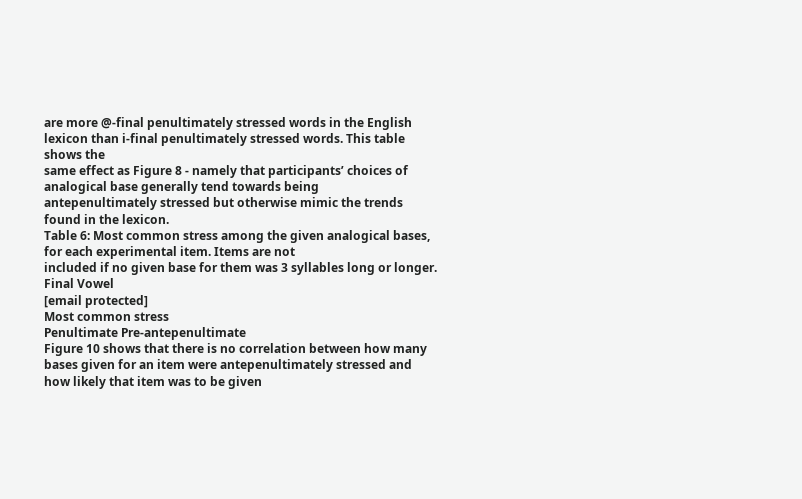are more @-final penultimately stressed words in the English lexicon than i-final penultimately stressed words. This table shows the
same effect as Figure 8 - namely that participants’ choices of analogical base generally tend towards being
antepenultimately stressed but otherwise mimic the trends found in the lexicon.
Table 6: Most common stress among the given analogical bases, for each experimental item. Items are not
included if no given base for them was 3 syllables long or longer.
Final Vowel
[email protected]
Most common stress
Penultimate Pre-antepenultimate
Figure 10 shows that there is no correlation between how many bases given for an item were antepenultimately stressed and how likely that item was to be given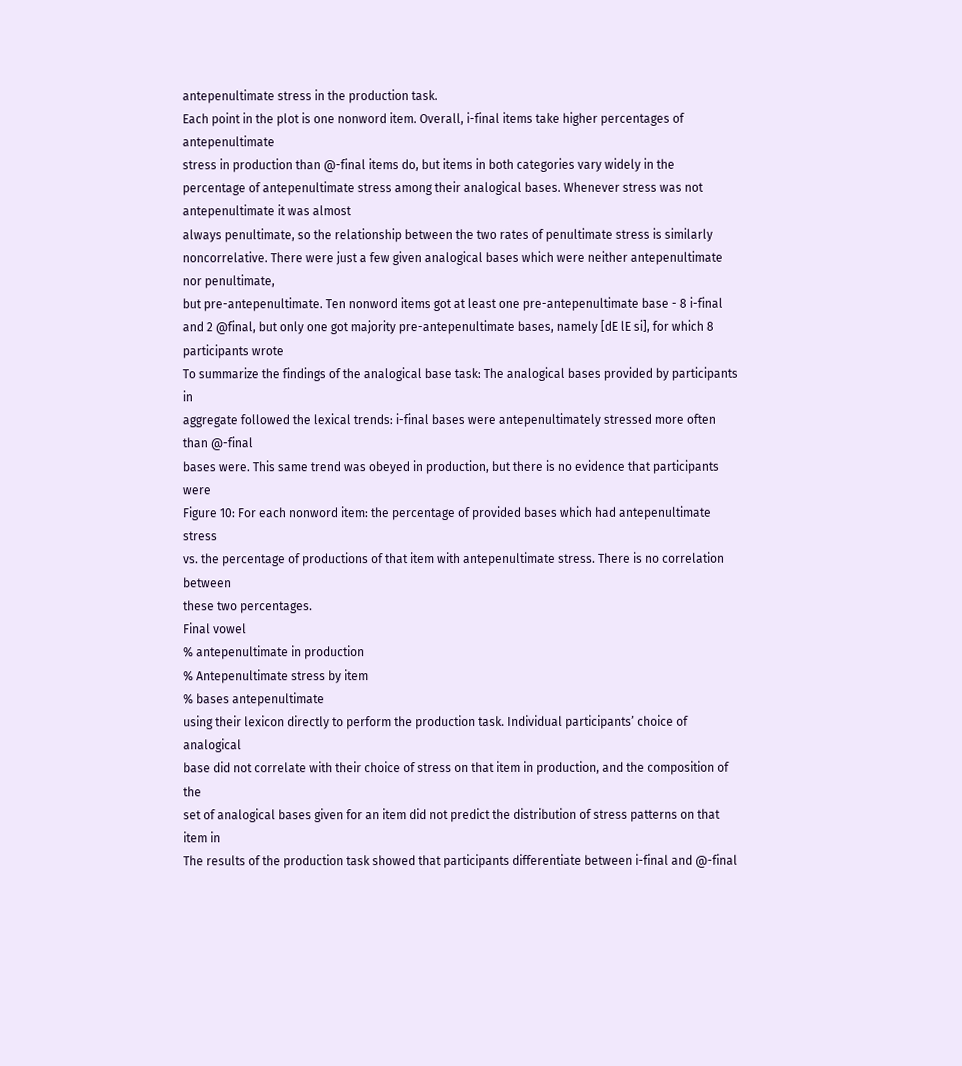antepenultimate stress in the production task.
Each point in the plot is one nonword item. Overall, i-final items take higher percentages of antepenultimate
stress in production than @-final items do, but items in both categories vary widely in the percentage of antepenultimate stress among their analogical bases. Whenever stress was not antepenultimate it was almost
always penultimate, so the relationship between the two rates of penultimate stress is similarly noncorrelative. There were just a few given analogical bases which were neither antepenultimate nor penultimate,
but pre-antepenultimate. Ten nonword items got at least one pre-antepenultimate base - 8 i-final and 2 @final, but only one got majority pre-antepenultimate bases, namely [dE lE si], for which 8 participants wrote
To summarize the findings of the analogical base task: The analogical bases provided by participants in
aggregate followed the lexical trends: i-final bases were antepenultimately stressed more often than @-final
bases were. This same trend was obeyed in production, but there is no evidence that participants were
Figure 10: For each nonword item: the percentage of provided bases which had antepenultimate stress
vs. the percentage of productions of that item with antepenultimate stress. There is no correlation between
these two percentages.
Final vowel
% antepenultimate in production
% Antepenultimate stress by item
% bases antepenultimate
using their lexicon directly to perform the production task. Individual participants’ choice of analogical
base did not correlate with their choice of stress on that item in production, and the composition of the
set of analogical bases given for an item did not predict the distribution of stress patterns on that item in
The results of the production task showed that participants differentiate between i-final and @-final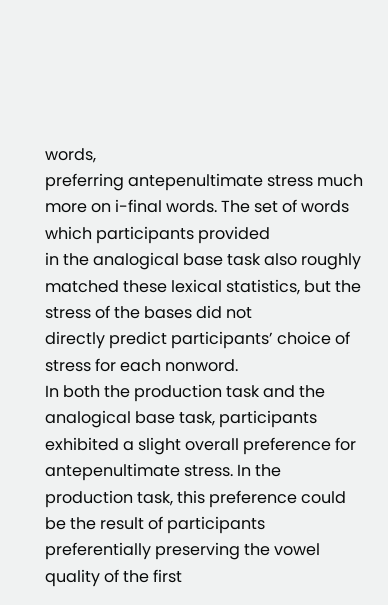words,
preferring antepenultimate stress much more on i-final words. The set of words which participants provided
in the analogical base task also roughly matched these lexical statistics, but the stress of the bases did not
directly predict participants’ choice of stress for each nonword.
In both the production task and the analogical base task, participants exhibited a slight overall preference for antepenultimate stress. In the production task, this preference could be the result of participants
preferentially preserving the vowel quality of the first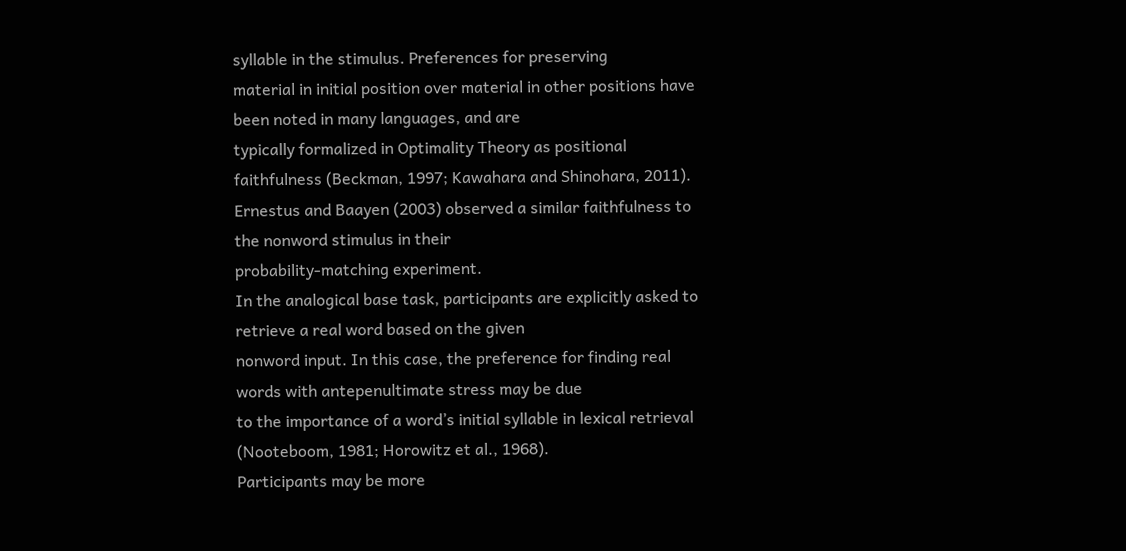syllable in the stimulus. Preferences for preserving
material in initial position over material in other positions have been noted in many languages, and are
typically formalized in Optimality Theory as positional faithfulness (Beckman, 1997; Kawahara and Shinohara, 2011). Ernestus and Baayen (2003) observed a similar faithfulness to the nonword stimulus in their
probability-matching experiment.
In the analogical base task, participants are explicitly asked to retrieve a real word based on the given
nonword input. In this case, the preference for finding real words with antepenultimate stress may be due
to the importance of a word’s initial syllable in lexical retrieval (Nooteboom, 1981; Horowitz et al., 1968).
Participants may be more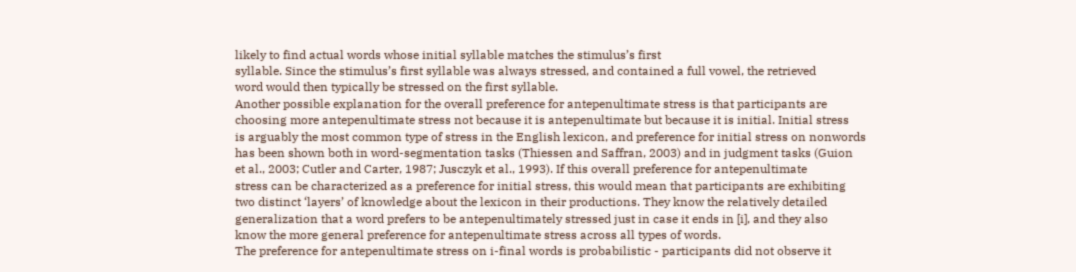likely to find actual words whose initial syllable matches the stimulus’s first
syllable. Since the stimulus’s first syllable was always stressed, and contained a full vowel, the retrieved
word would then typically be stressed on the first syllable.
Another possible explanation for the overall preference for antepenultimate stress is that participants are
choosing more antepenultimate stress not because it is antepenultimate but because it is initial. Initial stress
is arguably the most common type of stress in the English lexicon, and preference for initial stress on nonwords
has been shown both in word-segmentation tasks (Thiessen and Saffran, 2003) and in judgment tasks (Guion
et al., 2003; Cutler and Carter, 1987; Jusczyk et al., 1993). If this overall preference for antepenultimate
stress can be characterized as a preference for initial stress, this would mean that participants are exhibiting
two distinct ‘layers’ of knowledge about the lexicon in their productions. They know the relatively detailed
generalization that a word prefers to be antepenultimately stressed just in case it ends in [i], and they also
know the more general preference for antepenultimate stress across all types of words.
The preference for antepenultimate stress on i-final words is probabilistic - participants did not observe it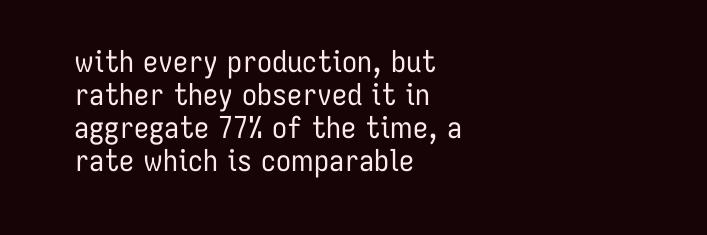with every production, but rather they observed it in aggregate 77% of the time, a rate which is comparable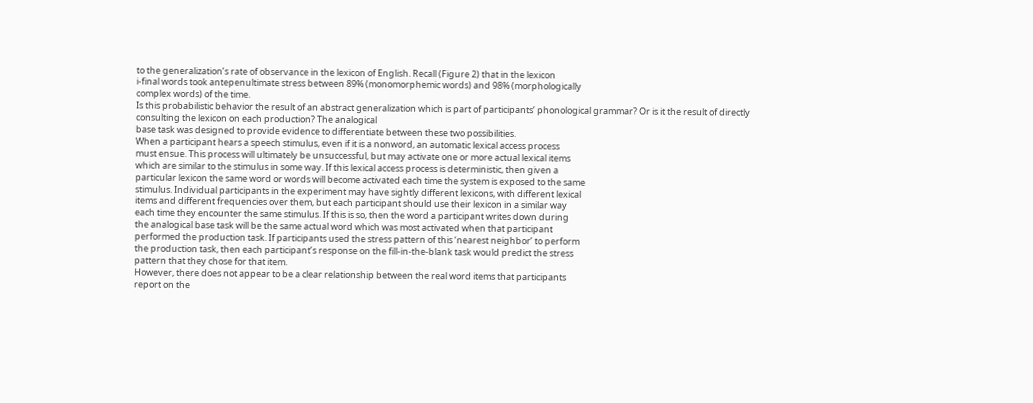to the generalization’s rate of observance in the lexicon of English. Recall (Figure 2) that in the lexicon
i-final words took antepenultimate stress between 89% (monomorphemic words) and 98% (morphologically
complex words) of the time.
Is this probabilistic behavior the result of an abstract generalization which is part of participants’ phonological grammar? Or is it the result of directly consulting the lexicon on each production? The analogical
base task was designed to provide evidence to differentiate between these two possibilities.
When a participant hears a speech stimulus, even if it is a nonword, an automatic lexical access process
must ensue. This process will ultimately be unsuccessful, but may activate one or more actual lexical items
which are similar to the stimulus in some way. If this lexical access process is deterministic, then given a
particular lexicon the same word or words will become activated each time the system is exposed to the same
stimulus. Individual participants in the experiment may have sightly different lexicons, with different lexical
items and different frequencies over them, but each participant should use their lexicon in a similar way
each time they encounter the same stimulus. If this is so, then the word a participant writes down during
the analogical base task will be the same actual word which was most activated when that participant
performed the production task. If participants used the stress pattern of this ‘nearest neighbor’ to perform
the production task, then each participant’s response on the fill-in-the-blank task would predict the stress
pattern that they chose for that item.
However, there does not appear to be a clear relationship between the real word items that participants
report on the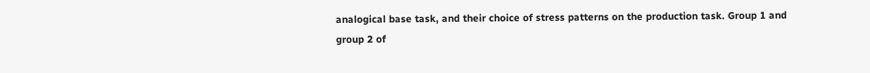analogical base task, and their choice of stress patterns on the production task. Group 1 and
group 2 of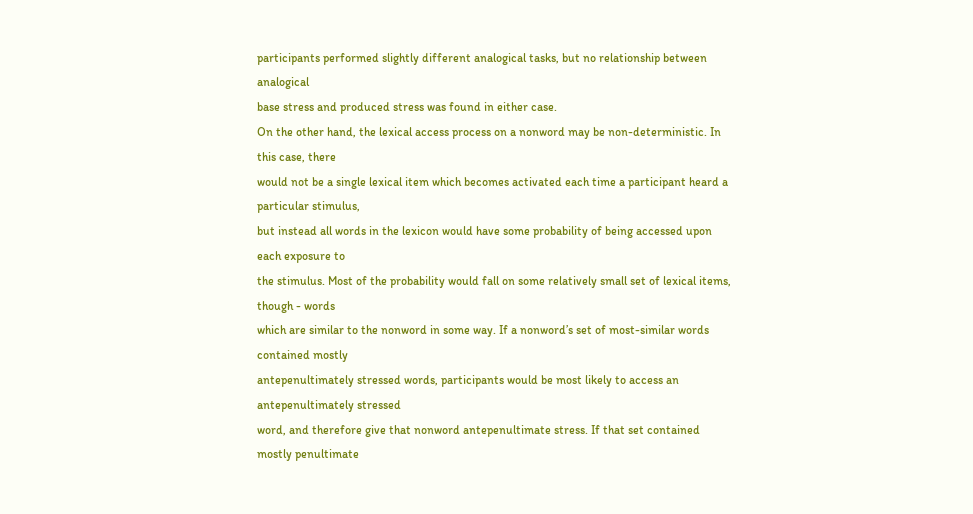participants performed slightly different analogical tasks, but no relationship between analogical
base stress and produced stress was found in either case.
On the other hand, the lexical access process on a nonword may be non-deterministic. In this case, there
would not be a single lexical item which becomes activated each time a participant heard a particular stimulus,
but instead all words in the lexicon would have some probability of being accessed upon each exposure to
the stimulus. Most of the probability would fall on some relatively small set of lexical items, though - words
which are similar to the nonword in some way. If a nonword’s set of most-similar words contained mostly
antepenultimately stressed words, participants would be most likely to access an antepenultimately stressed
word, and therefore give that nonword antepenultimate stress. If that set contained mostly penultimate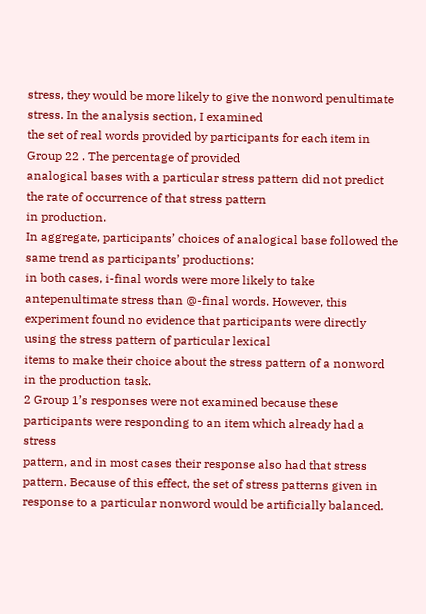stress, they would be more likely to give the nonword penultimate stress. In the analysis section, I examined
the set of real words provided by participants for each item in Group 22 . The percentage of provided
analogical bases with a particular stress pattern did not predict the rate of occurrence of that stress pattern
in production.
In aggregate, participants’ choices of analogical base followed the same trend as participants’ productions:
in both cases, i-final words were more likely to take antepenultimate stress than @-final words. However, this
experiment found no evidence that participants were directly using the stress pattern of particular lexical
items to make their choice about the stress pattern of a nonword in the production task.
2 Group 1’s responses were not examined because these participants were responding to an item which already had a stress
pattern, and in most cases their response also had that stress pattern. Because of this effect, the set of stress patterns given in
response to a particular nonword would be artificially balanced.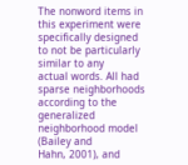The nonword items in this experiment were specifically designed to not be particularly similar to any
actual words. All had sparse neighborhoods according to the generalized neighborhood model (Bailey and
Hahn, 2001), and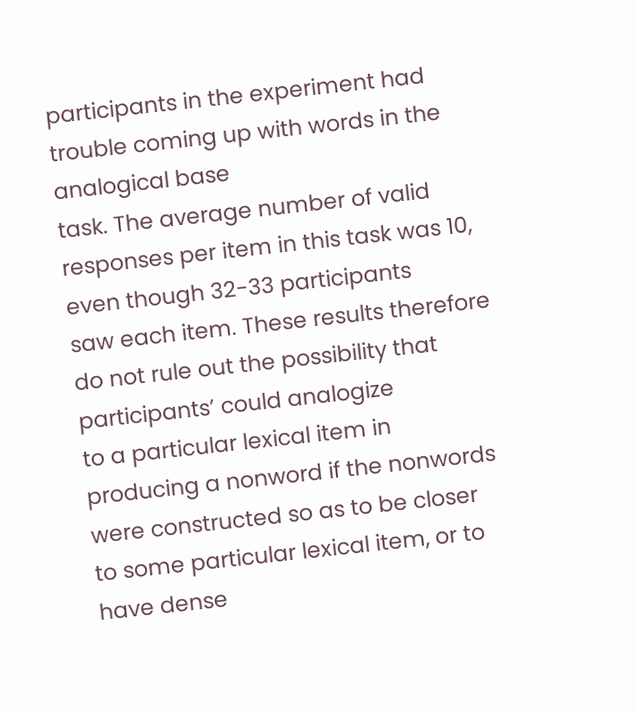participants in the experiment had trouble coming up with words in the analogical base
task. The average number of valid responses per item in this task was 10, even though 32-33 participants
saw each item. These results therefore do not rule out the possibility that participants’ could analogize
to a particular lexical item in producing a nonword if the nonwords were constructed so as to be closer
to some particular lexical item, or to have dense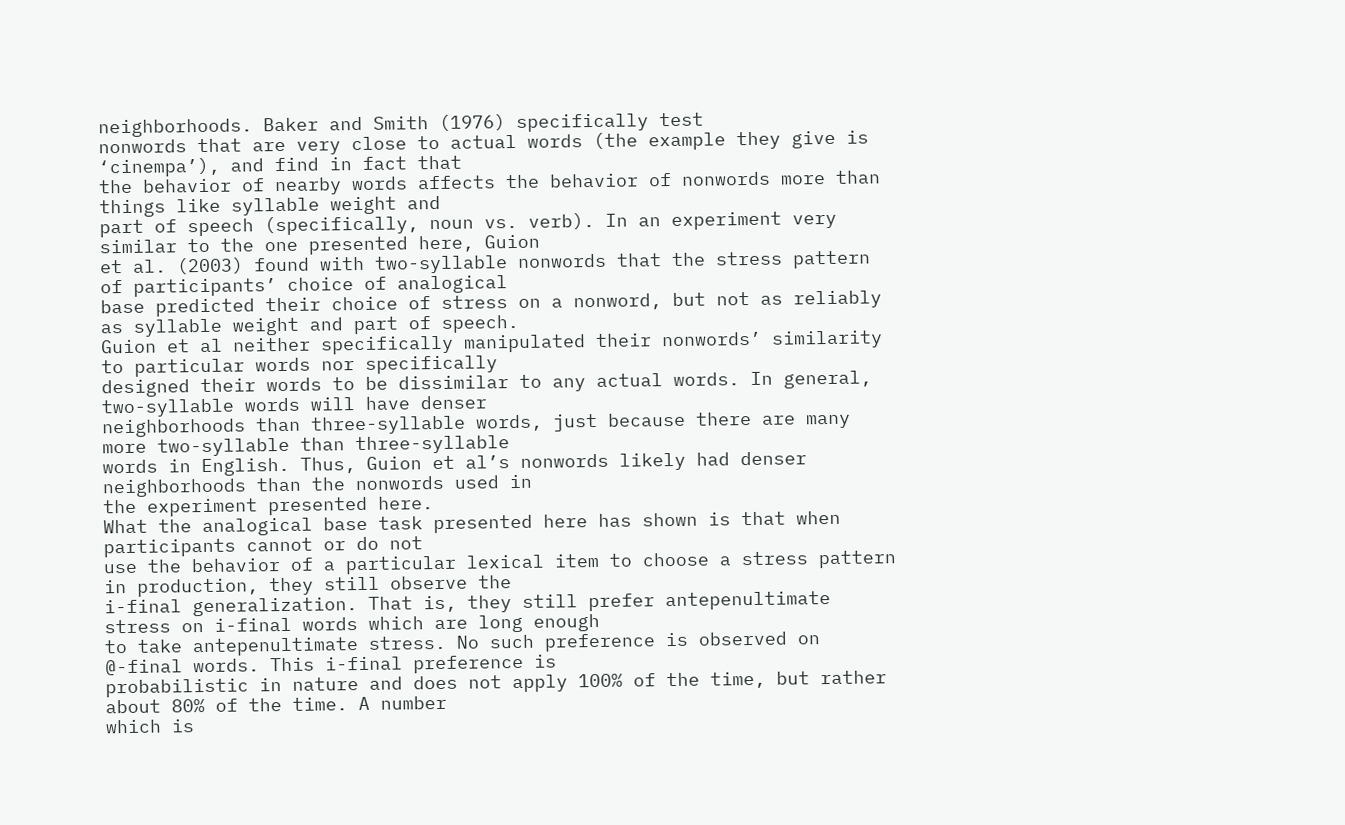neighborhoods. Baker and Smith (1976) specifically test
nonwords that are very close to actual words (the example they give is ‘cinempa’), and find in fact that
the behavior of nearby words affects the behavior of nonwords more than things like syllable weight and
part of speech (specifically, noun vs. verb). In an experiment very similar to the one presented here, Guion
et al. (2003) found with two-syllable nonwords that the stress pattern of participants’ choice of analogical
base predicted their choice of stress on a nonword, but not as reliably as syllable weight and part of speech.
Guion et al neither specifically manipulated their nonwords’ similarity to particular words nor specifically
designed their words to be dissimilar to any actual words. In general, two-syllable words will have denser
neighborhoods than three-syllable words, just because there are many more two-syllable than three-syllable
words in English. Thus, Guion et al’s nonwords likely had denser neighborhoods than the nonwords used in
the experiment presented here.
What the analogical base task presented here has shown is that when participants cannot or do not
use the behavior of a particular lexical item to choose a stress pattern in production, they still observe the
i-final generalization. That is, they still prefer antepenultimate stress on i-final words which are long enough
to take antepenultimate stress. No such preference is observed on @-final words. This i-final preference is
probabilistic in nature and does not apply 100% of the time, but rather about 80% of the time. A number
which is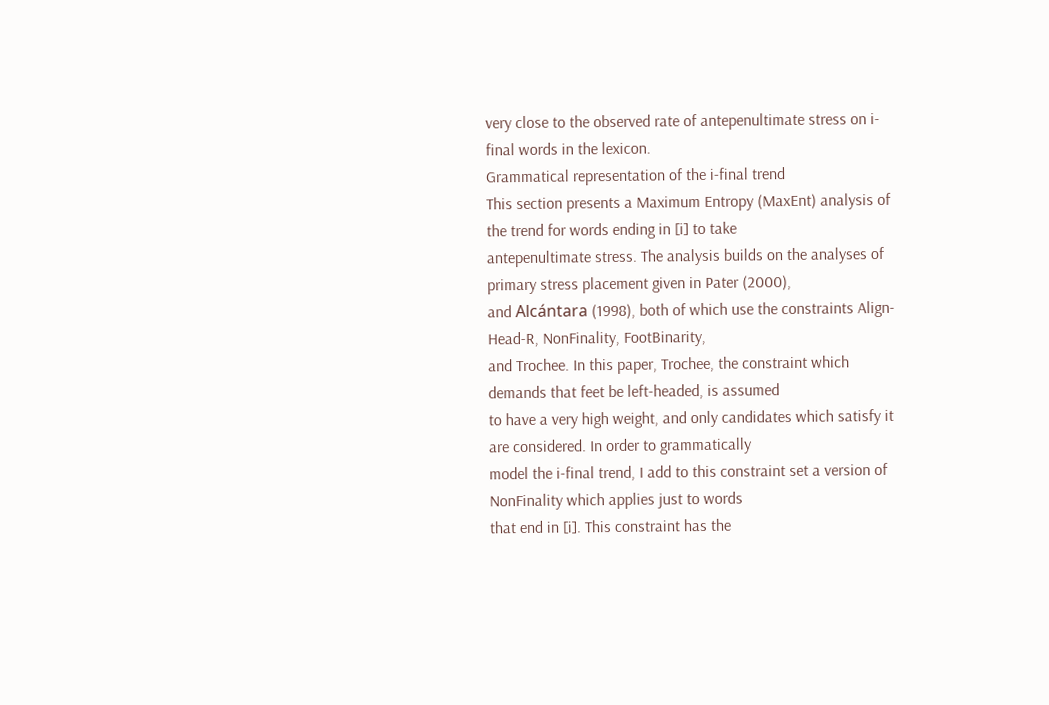very close to the observed rate of antepenultimate stress on i-final words in the lexicon.
Grammatical representation of the i-final trend
This section presents a Maximum Entropy (MaxEnt) analysis of the trend for words ending in [i] to take
antepenultimate stress. The analysis builds on the analyses of primary stress placement given in Pater (2000),
and Alcántara (1998), both of which use the constraints Align-Head-R, NonFinality, FootBinarity,
and Trochee. In this paper, Trochee, the constraint which demands that feet be left-headed, is assumed
to have a very high weight, and only candidates which satisfy it are considered. In order to grammatically
model the i-final trend, I add to this constraint set a version of NonFinality which applies just to words
that end in [i]. This constraint has the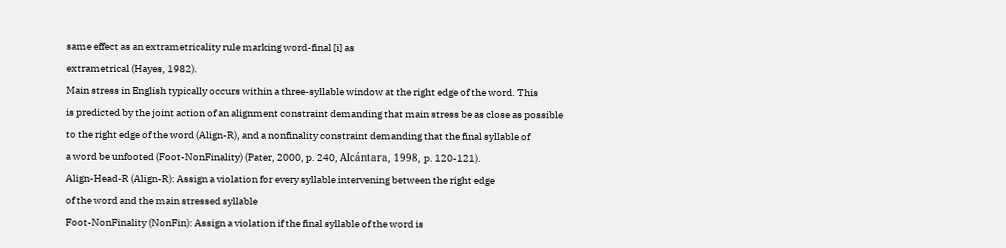same effect as an extrametricality rule marking word-final [i] as
extrametrical (Hayes, 1982).
Main stress in English typically occurs within a three-syllable window at the right edge of the word. This
is predicted by the joint action of an alignment constraint demanding that main stress be as close as possible
to the right edge of the word (Align-R), and a nonfinality constraint demanding that the final syllable of
a word be unfooted (Foot-NonFinality) (Pater, 2000, p. 240, Alcántara, 1998, p. 120-121).
Align-Head-R (Align-R): Assign a violation for every syllable intervening between the right edge
of the word and the main stressed syllable
Foot-NonFinality (NonFin): Assign a violation if the final syllable of the word is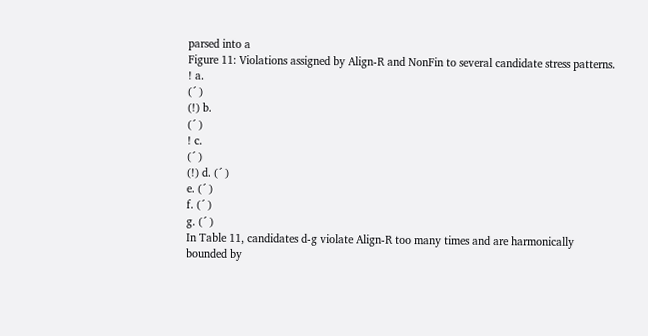parsed into a
Figure 11: Violations assigned by Align-R and NonFin to several candidate stress patterns.
! a.
(´ )
(!) b.
(´ )
! c.
(´ )
(!) d. (´ )
e. (´ )
f. (´ )
g. (´ )
In Table 11, candidates d-g violate Align-R too many times and are harmonically bounded by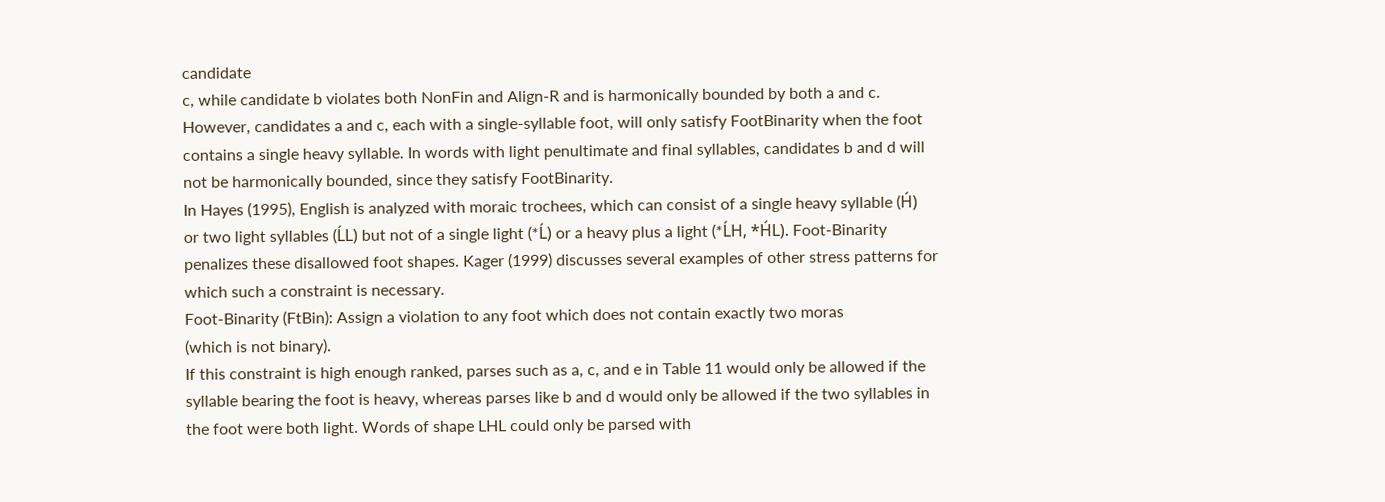candidate
c, while candidate b violates both NonFin and Align-R and is harmonically bounded by both a and c.
However, candidates a and c, each with a single-syllable foot, will only satisfy FootBinarity when the foot
contains a single heavy syllable. In words with light penultimate and final syllables, candidates b and d will
not be harmonically bounded, since they satisfy FootBinarity.
In Hayes (1995), English is analyzed with moraic trochees, which can consist of a single heavy syllable (H́)
or two light syllables (ĹL) but not of a single light (*Ĺ) or a heavy plus a light (*ĹH, *H́L). Foot-Binarity
penalizes these disallowed foot shapes. Kager (1999) discusses several examples of other stress patterns for
which such a constraint is necessary.
Foot-Binarity (FtBin): Assign a violation to any foot which does not contain exactly two moras
(which is not binary).
If this constraint is high enough ranked, parses such as a, c, and e in Table 11 would only be allowed if the
syllable bearing the foot is heavy, whereas parses like b and d would only be allowed if the two syllables in
the foot were both light. Words of shape LHL could only be parsed with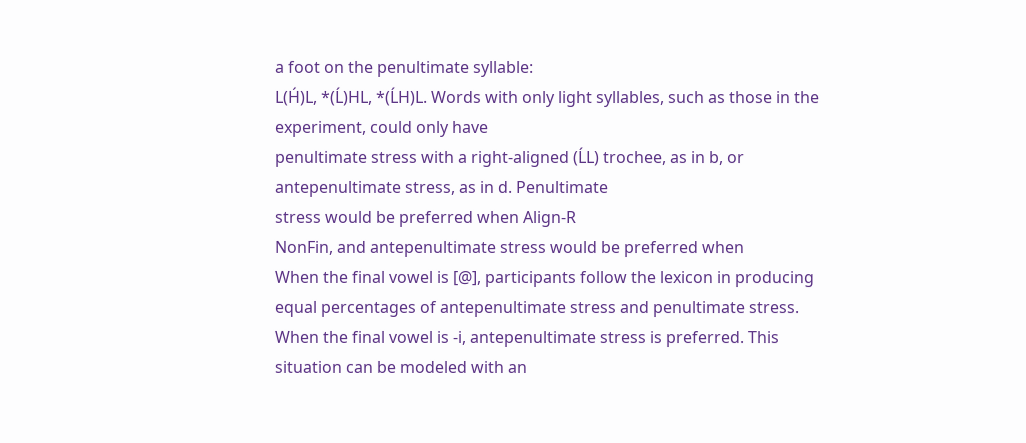a foot on the penultimate syllable:
L(H́)L, *(Ĺ)HL, *(ĹH)L. Words with only light syllables, such as those in the experiment, could only have
penultimate stress with a right-aligned (ĹL) trochee, as in b, or antepenultimate stress, as in d. Penultimate
stress would be preferred when Align-R
NonFin, and antepenultimate stress would be preferred when
When the final vowel is [@], participants follow the lexicon in producing equal percentages of antepenultimate stress and penultimate stress. When the final vowel is -i, antepenultimate stress is preferred. This
situation can be modeled with an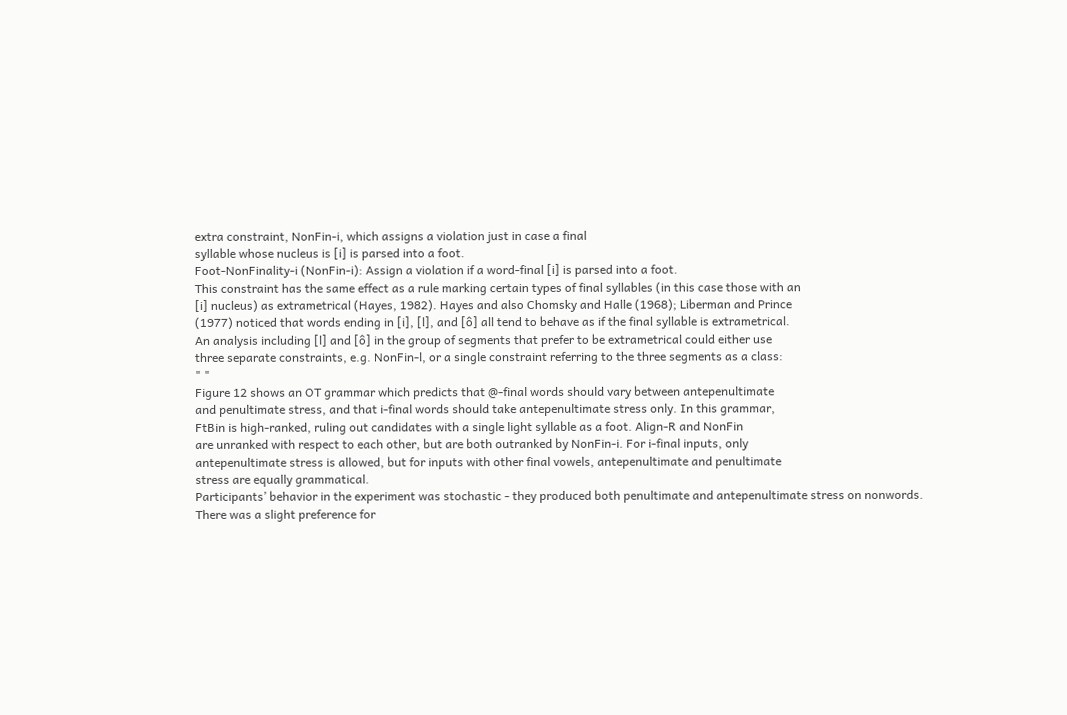extra constraint, NonFin-i, which assigns a violation just in case a final
syllable whose nucleus is [i] is parsed into a foot.
Foot-NonFinality-i (NonFin-i): Assign a violation if a word-final [i] is parsed into a foot.
This constraint has the same effect as a rule marking certain types of final syllables (in this case those with an
[i] nucleus) as extrametrical (Hayes, 1982). Hayes and also Chomsky and Halle (1968); Liberman and Prince
(1977) noticed that words ending in [i], [l], and [ô] all tend to behave as if the final syllable is extrametrical.
An analysis including [l] and [ô] in the group of segments that prefer to be extrametrical could either use
three separate constraints, e.g. NonFin-l, or a single constraint referring to the three segments as a class:
" "
Figure 12 shows an OT grammar which predicts that @-final words should vary between antepenultimate
and penultimate stress, and that i-final words should take antepenultimate stress only. In this grammar,
FtBin is high-ranked, ruling out candidates with a single light syllable as a foot. Align-R and NonFin
are unranked with respect to each other, but are both outranked by NonFin-i. For i-final inputs, only
antepenultimate stress is allowed, but for inputs with other final vowels, antepenultimate and penultimate
stress are equally grammatical.
Participants’ behavior in the experiment was stochastic - they produced both penultimate and antepenultimate stress on nonwords. There was a slight preference for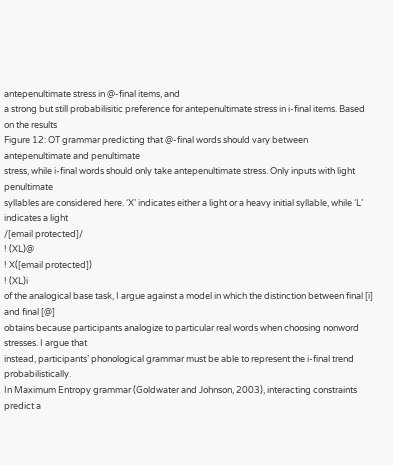antepenultimate stress in @-final items, and
a strong but still probabilisitic preference for antepenultimate stress in i-final items. Based on the results
Figure 12: OT grammar predicting that @-final words should vary between antepenultimate and penultimate
stress, while i-final words should only take antepenultimate stress. Only inputs with light penultimate
syllables are considered here. ‘X’ indicates either a light or a heavy initial syllable, while ‘L’ indicates a light
/[email protected]/
! (XL)@
! X([email protected])
! (XL)i
of the analogical base task, I argue against a model in which the distinction between final [i] and final [@]
obtains because participants analogize to particular real words when choosing nonword stresses. I argue that
instead, participants’ phonological grammar must be able to represent the i-final trend probabilistically.
In Maximum Entropy grammar (Goldwater and Johnson, 2003), interacting constraints predict a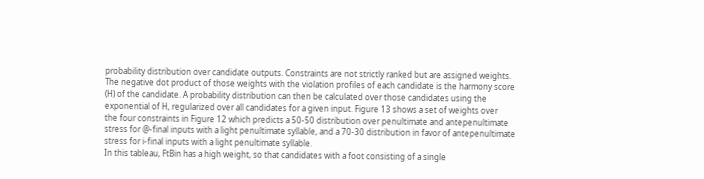probability distribution over candidate outputs. Constraints are not strictly ranked but are assigned weights.
The negative dot product of those weights with the violation profiles of each candidate is the harmony score
(H) of the candidate. A probability distribution can then be calculated over those candidates using the
exponential of H, regularized over all candidates for a given input. Figure 13 shows a set of weights over
the four constraints in Figure 12 which predicts a 50-50 distribution over penultimate and antepenultimate
stress for @-final inputs with a light penultimate syllable, and a 70-30 distribution in favor of antepenultimate
stress for i-final inputs with a light penultimate syllable.
In this tableau, FtBin has a high weight, so that candidates with a foot consisting of a single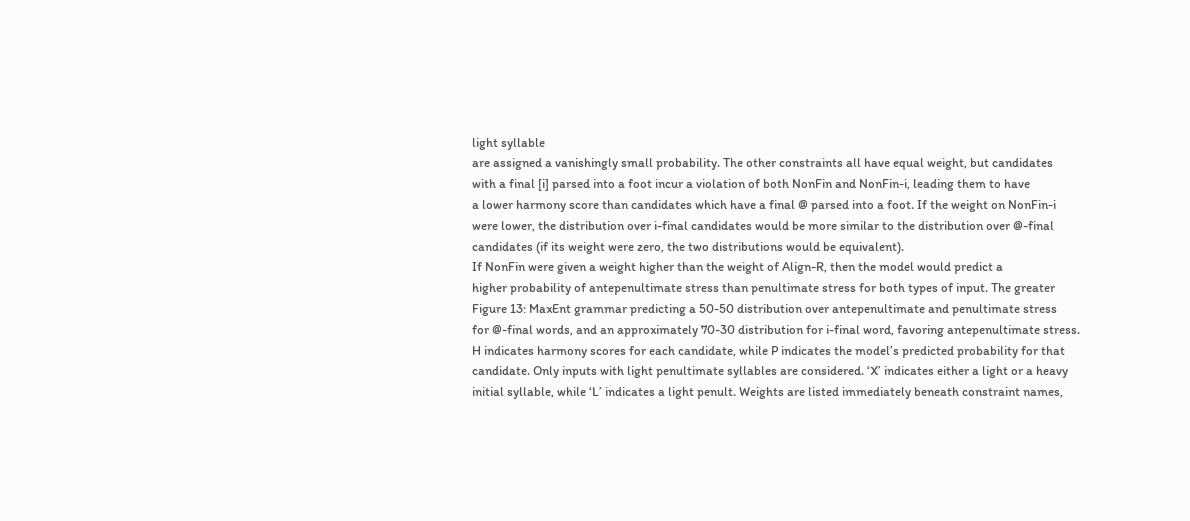light syllable
are assigned a vanishingly small probability. The other constraints all have equal weight, but candidates
with a final [i] parsed into a foot incur a violation of both NonFin and NonFin-i, leading them to have
a lower harmony score than candidates which have a final @ parsed into a foot. If the weight on NonFin-i
were lower, the distribution over i-final candidates would be more similar to the distribution over @-final
candidates (if its weight were zero, the two distributions would be equivalent).
If NonFin were given a weight higher than the weight of Align-R, then the model would predict a
higher probability of antepenultimate stress than penultimate stress for both types of input. The greater
Figure 13: MaxEnt grammar predicting a 50-50 distribution over antepenultimate and penultimate stress
for @-final words, and an approximately 70-30 distribution for i-final word, favoring antepenultimate stress.
H indicates harmony scores for each candidate, while P indicates the model’s predicted probability for that
candidate. Only inputs with light penultimate syllables are considered. ‘X’ indicates either a light or a heavy
initial syllable, while ‘L’ indicates a light penult. Weights are listed immediately beneath constraint names,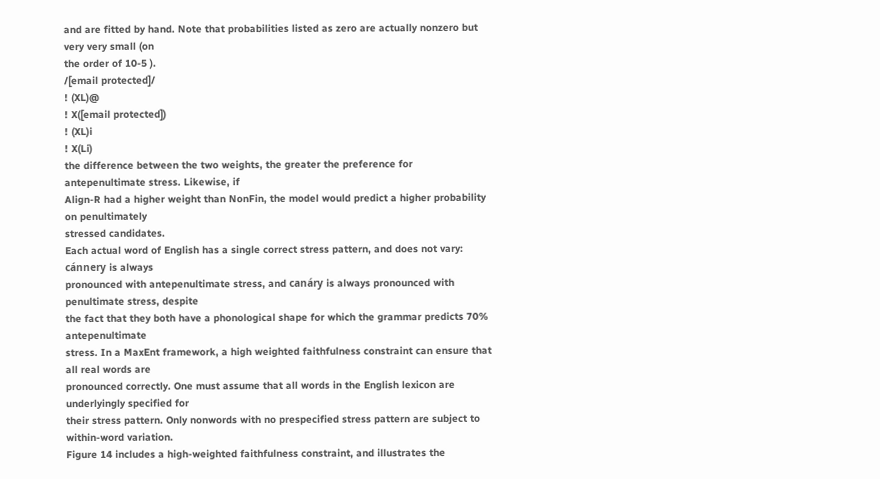and are fitted by hand. Note that probabilities listed as zero are actually nonzero but very very small (on
the order of 10-5 ).
/[email protected]/
! (XL)@
! X([email protected])
! (XL)i
! X(Li)
the difference between the two weights, the greater the preference for antepenultimate stress. Likewise, if
Align-R had a higher weight than NonFin, the model would predict a higher probability on penultimately
stressed candidates.
Each actual word of English has a single correct stress pattern, and does not vary: cánnery is always
pronounced with antepenultimate stress, and canáry is always pronounced with penultimate stress, despite
the fact that they both have a phonological shape for which the grammar predicts 70% antepenultimate
stress. In a MaxEnt framework, a high weighted faithfulness constraint can ensure that all real words are
pronounced correctly. One must assume that all words in the English lexicon are underlyingly specified for
their stress pattern. Only nonwords with no prespecified stress pattern are subject to within-word variation.
Figure 14 includes a high-weighted faithfulness constraint, and illustrates the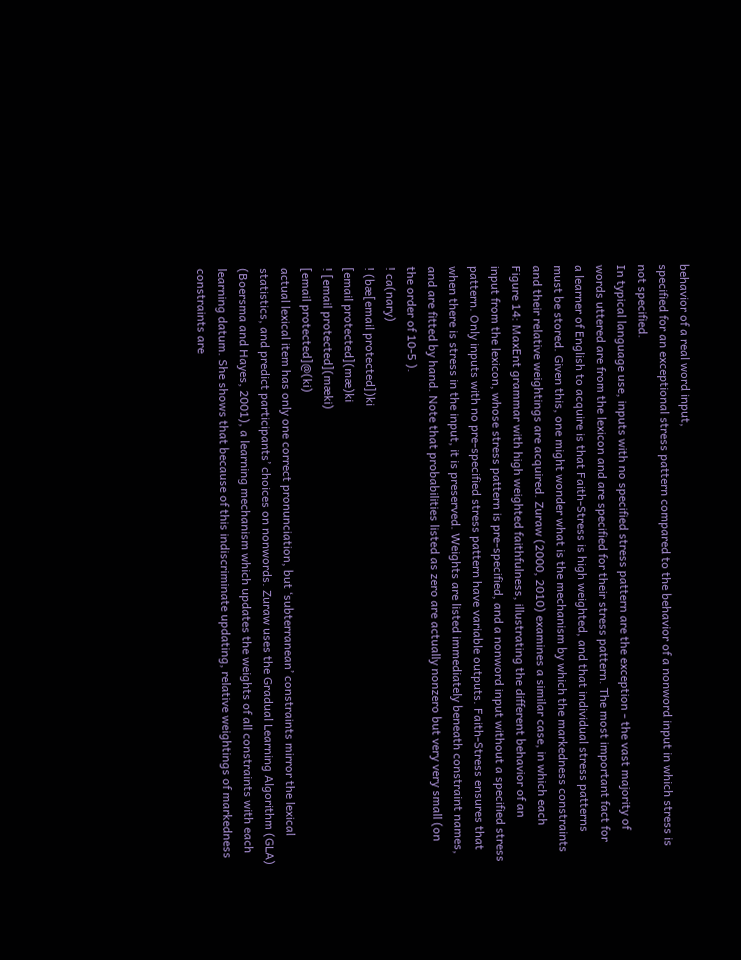behavior of a real word input,
specified for an exceptional stress pattern compared to the behavior of a nonword input in which stress is
not specified.
In typical language use, inputs with no specified stress pattern are the exception - the vast majority of
words uttered are from the lexicon and are specified for their stress pattern. The most important fact for
a learner of English to acquire is that Faith-Stress is high weighted, and that individual stress patterns
must be stored. Given this, one might wonder what is the mechanism by which the markedness constraints
and their relative weightings are acquired. Zuraw (2000, 2010) examines a similar case, in which each
Figure 14: MaxEnt grammar with high weighted faithfulness, illustrating the different behavior of an
input from the lexicon, whose stress pattern is pre-specified, and a nonword input without a specified stress
pattern. Only inputs with no pre-specified stress pattern have variable outputs. Faith-Stress ensures that
when there is stress in the input, it is preserved. Weights are listed immediately beneath constraint names,
and are fitted by hand. Note that probabilities listed as zero are actually nonzero but very very small (on
the order of 10-5 ).
! ca(nary)
! (bæ[email protected])ki
[email protected](mæ)ki
! [email protected](mæki)
[email protected]@(ki)
actual lexical item has only one correct pronunciation, but ‘subterranean’ constraints mirror the lexical
statistics, and predict participants’ choices on nonwords. Zuraw uses the Gradual Learning Algorithm (GLA)
(Boersma and Hayes, 2001), a learning mechanism which updates the weights of all constraints with each
learning datum. She shows that because of this indiscriminate updating, relative weightings of markedness
constraints are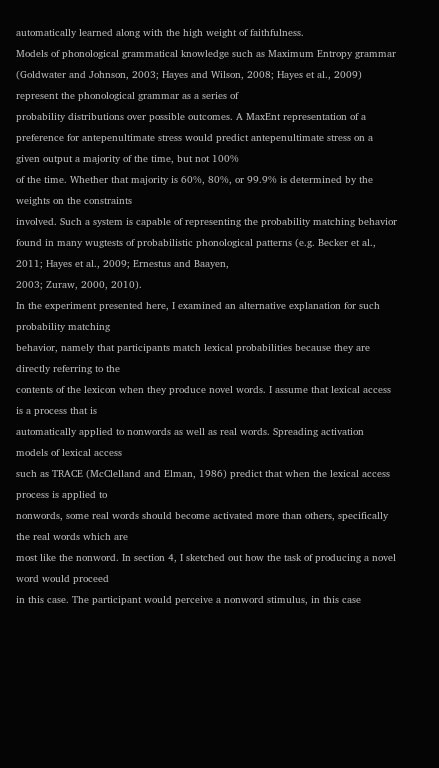automatically learned along with the high weight of faithfulness.
Models of phonological grammatical knowledge such as Maximum Entropy grammar (Goldwater and Johnson, 2003; Hayes and Wilson, 2008; Hayes et al., 2009) represent the phonological grammar as a series of
probability distributions over possible outcomes. A MaxEnt representation of a preference for antepenultimate stress would predict antepenultimate stress on a given output a majority of the time, but not 100%
of the time. Whether that majority is 60%, 80%, or 99.9% is determined by the weights on the constraints
involved. Such a system is capable of representing the probability matching behavior found in many wugtests of probabilistic phonological patterns (e.g. Becker et al., 2011; Hayes et al., 2009; Ernestus and Baayen,
2003; Zuraw, 2000, 2010).
In the experiment presented here, I examined an alternative explanation for such probability matching
behavior, namely that participants match lexical probabilities because they are directly referring to the
contents of the lexicon when they produce novel words. I assume that lexical access is a process that is
automatically applied to nonwords as well as real words. Spreading activation models of lexical access
such as TRACE (McClelland and Elman, 1986) predict that when the lexical access process is applied to
nonwords, some real words should become activated more than others, specifically the real words which are
most like the nonword. In section 4, I sketched out how the task of producing a novel word would proceed
in this case. The participant would perceive a nonword stimulus, in this case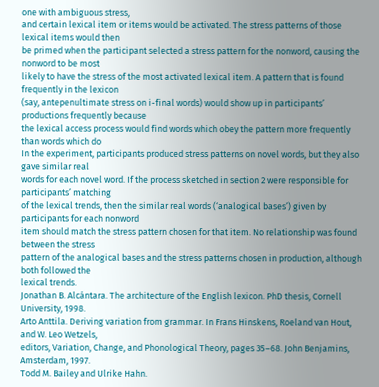one with ambiguous stress,
and certain lexical item or items would be activated. The stress patterns of those lexical items would then
be primed when the participant selected a stress pattern for the nonword, causing the nonword to be most
likely to have the stress of the most activated lexical item. A pattern that is found frequently in the lexicon
(say, antepenultimate stress on i-final words) would show up in participants’ productions frequently because
the lexical access process would find words which obey the pattern more frequently than words which do
In the experiment, participants produced stress patterns on novel words, but they also gave similar real
words for each novel word. If the process sketched in section 2 were responsible for participants’ matching
of the lexical trends, then the similar real words (‘analogical bases’) given by participants for each nonword
item should match the stress pattern chosen for that item. No relationship was found between the stress
pattern of the analogical bases and the stress patterns chosen in production, although both followed the
lexical trends.
Jonathan B. Alcántara. The architecture of the English lexicon. PhD thesis, Cornell University, 1998.
Arto Anttila. Deriving variation from grammar. In Frans Hinskens, Roeland van Hout, and W. Leo Wetzels,
editors, Variation, Change, and Phonological Theory, pages 35–68. John Benjamins, Amsterdam, 1997.
Todd M. Bailey and Ulrike Hahn.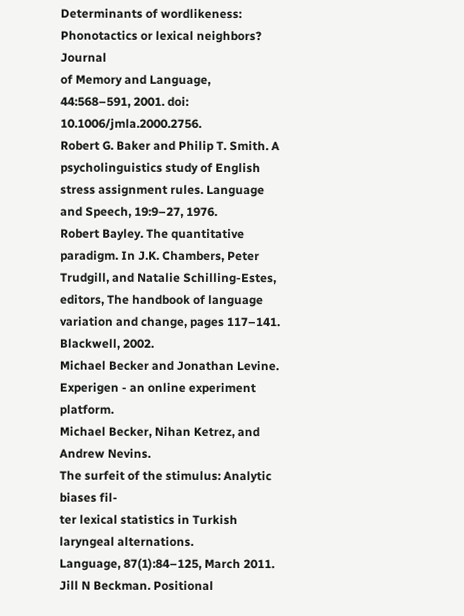Determinants of wordlikeness: Phonotactics or lexical neighbors? Journal
of Memory and Language, 44:568–591, 2001. doi: 10.1006/jmla.2000.2756.
Robert G. Baker and Philip T. Smith. A psycholinguistics study of English stress assignment rules. Language
and Speech, 19:9–27, 1976.
Robert Bayley. The quantitative paradigm. In J.K. Chambers, Peter Trudgill, and Natalie Schilling-Estes,
editors, The handbook of language variation and change, pages 117–141. Blackwell, 2002.
Michael Becker and Jonathan Levine. Experigen - an online experiment platform.
Michael Becker, Nihan Ketrez, and Andrew Nevins.
The surfeit of the stimulus: Analytic biases fil-
ter lexical statistics in Turkish laryngeal alternations.
Language, 87(1):84–125, March 2011.
Jill N Beckman. Positional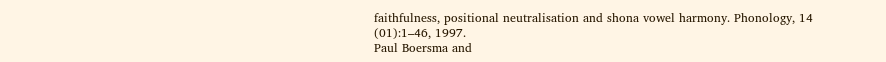faithfulness, positional neutralisation and shona vowel harmony. Phonology, 14
(01):1–46, 1997.
Paul Boersma and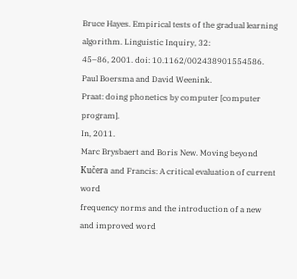Bruce Hayes. Empirical tests of the gradual learning algorithm. Linguistic Inquiry, 32:
45–86, 2001. doi: 10.1162/002438901554586.
Paul Boersma and David Weenink.
Praat: doing phonetics by computer [computer program].
In, 2011.
Marc Brysbaert and Boris New. Moving beyond Kučera and Francis: A critical evaluation of current word
frequency norms and the introduction of a new and improved word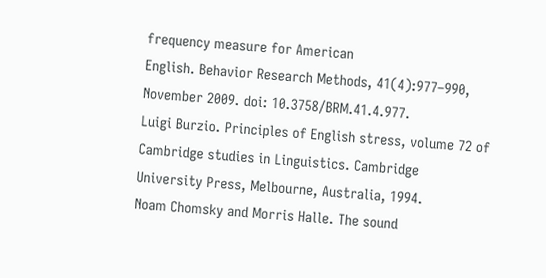frequency measure for American
English. Behavior Research Methods, 41(4):977–990, November 2009. doi: 10.3758/BRM.41.4.977.
Luigi Burzio. Principles of English stress, volume 72 of Cambridge studies in Linguistics. Cambridge
University Press, Melbourne, Australia, 1994.
Noam Chomsky and Morris Halle. The sound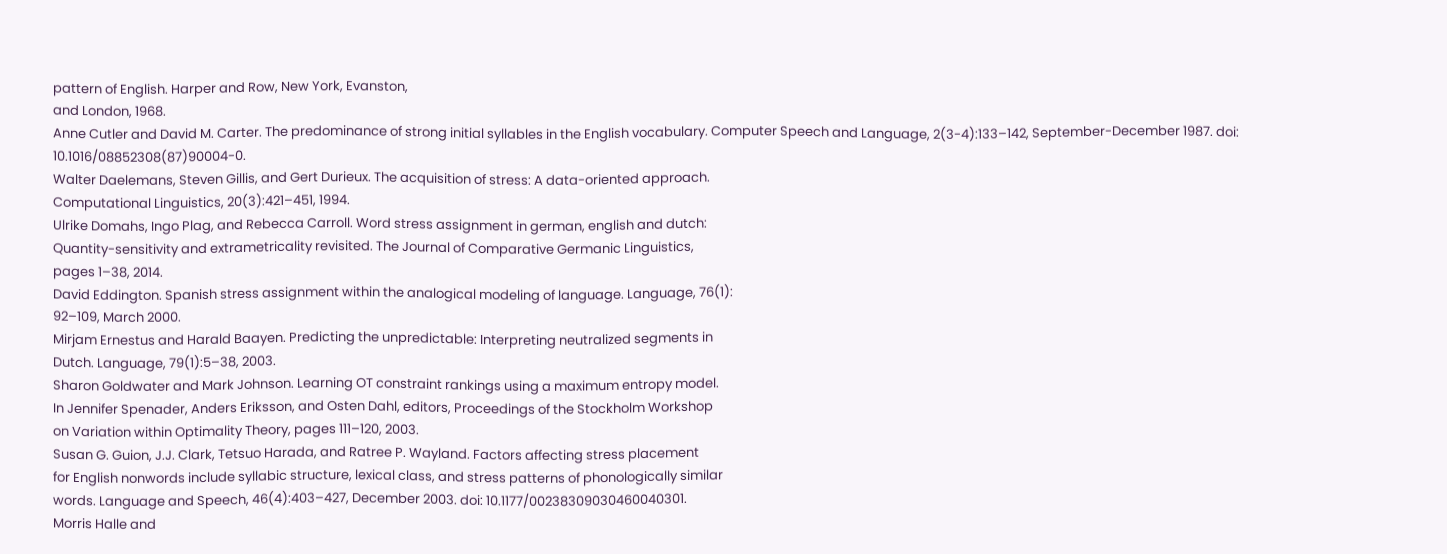pattern of English. Harper and Row, New York, Evanston,
and London, 1968.
Anne Cutler and David M. Carter. The predominance of strong initial syllables in the English vocabulary. Computer Speech and Language, 2(3-4):133–142, September-December 1987. doi: 10.1016/08852308(87)90004-0.
Walter Daelemans, Steven Gillis, and Gert Durieux. The acquisition of stress: A data-oriented approach.
Computational Linguistics, 20(3):421–451, 1994.
Ulrike Domahs, Ingo Plag, and Rebecca Carroll. Word stress assignment in german, english and dutch:
Quantity-sensitivity and extrametricality revisited. The Journal of Comparative Germanic Linguistics,
pages 1–38, 2014.
David Eddington. Spanish stress assignment within the analogical modeling of language. Language, 76(1):
92–109, March 2000.
Mirjam Ernestus and Harald Baayen. Predicting the unpredictable: Interpreting neutralized segments in
Dutch. Language, 79(1):5–38, 2003.
Sharon Goldwater and Mark Johnson. Learning OT constraint rankings using a maximum entropy model.
In Jennifer Spenader, Anders Eriksson, and Osten Dahl, editors, Proceedings of the Stockholm Workshop
on Variation within Optimality Theory, pages 111–120, 2003.
Susan G. Guion, J.J. Clark, Tetsuo Harada, and Ratree P. Wayland. Factors affecting stress placement
for English nonwords include syllabic structure, lexical class, and stress patterns of phonologically similar
words. Language and Speech, 46(4):403–427, December 2003. doi: 10.1177/00238309030460040301.
Morris Halle and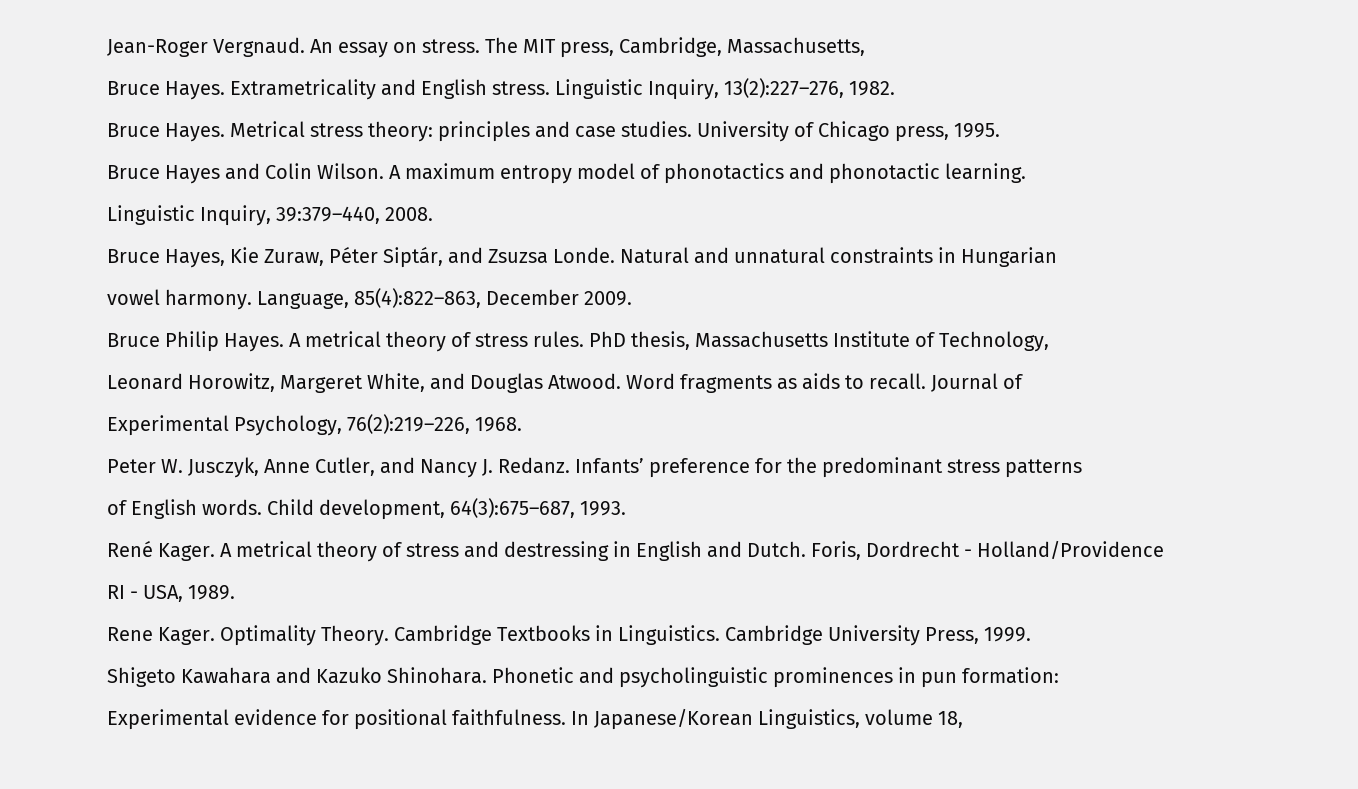Jean-Roger Vergnaud. An essay on stress. The MIT press, Cambridge, Massachusetts,
Bruce Hayes. Extrametricality and English stress. Linguistic Inquiry, 13(2):227–276, 1982.
Bruce Hayes. Metrical stress theory: principles and case studies. University of Chicago press, 1995.
Bruce Hayes and Colin Wilson. A maximum entropy model of phonotactics and phonotactic learning.
Linguistic Inquiry, 39:379–440, 2008.
Bruce Hayes, Kie Zuraw, Péter Siptár, and Zsuzsa Londe. Natural and unnatural constraints in Hungarian
vowel harmony. Language, 85(4):822–863, December 2009.
Bruce Philip Hayes. A metrical theory of stress rules. PhD thesis, Massachusetts Institute of Technology,
Leonard Horowitz, Margeret White, and Douglas Atwood. Word fragments as aids to recall. Journal of
Experimental Psychology, 76(2):219–226, 1968.
Peter W. Jusczyk, Anne Cutler, and Nancy J. Redanz. Infants’ preference for the predominant stress patterns
of English words. Child development, 64(3):675–687, 1993.
René Kager. A metrical theory of stress and destressing in English and Dutch. Foris, Dordrecht - Holland/Providence RI - USA, 1989.
Rene Kager. Optimality Theory. Cambridge Textbooks in Linguistics. Cambridge University Press, 1999.
Shigeto Kawahara and Kazuko Shinohara. Phonetic and psycholinguistic prominences in pun formation:
Experimental evidence for positional faithfulness. In Japanese/Korean Linguistics, volume 18,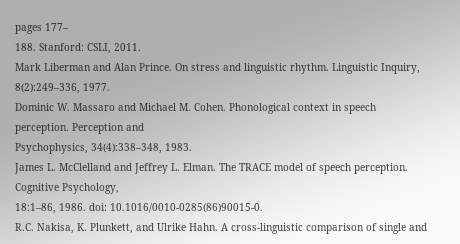pages 177–
188. Stanford: CSLI, 2011.
Mark Liberman and Alan Prince. On stress and linguistic rhythm. Linguistic Inquiry, 8(2):249–336, 1977.
Dominic W. Massaro and Michael M. Cohen. Phonological context in speech perception. Perception and
Psychophysics, 34(4):338–348, 1983.
James L. McClelland and Jeffrey L. Elman. The TRACE model of speech perception. Cognitive Psychology,
18:1–86, 1986. doi: 10.1016/0010-0285(86)90015-0.
R.C. Nakisa, K. Plunkett, and Ulrike Hahn. A cross-linguistic comparison of single and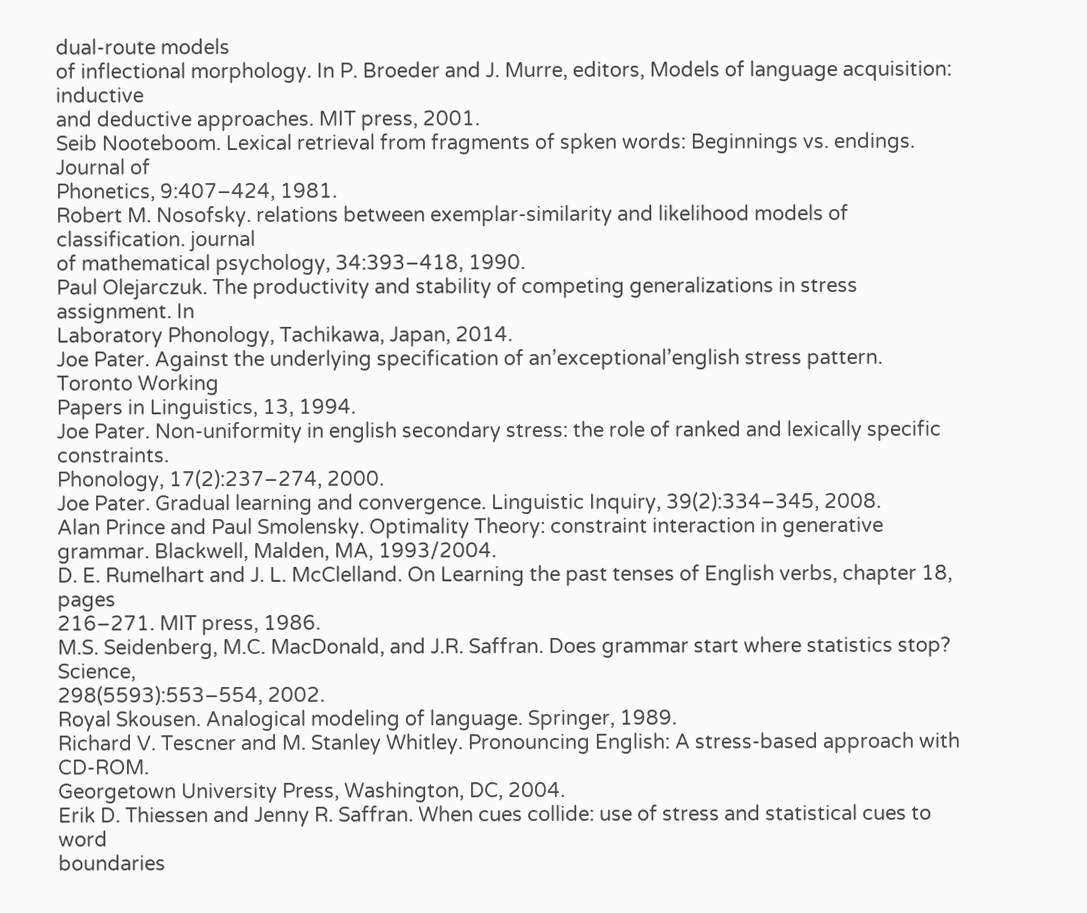dual-route models
of inflectional morphology. In P. Broeder and J. Murre, editors, Models of language acquisition: inductive
and deductive approaches. MIT press, 2001.
Seib Nooteboom. Lexical retrieval from fragments of spken words: Beginnings vs. endings. Journal of
Phonetics, 9:407–424, 1981.
Robert M. Nosofsky. relations between exemplar-similarity and likelihood models of classification. journal
of mathematical psychology, 34:393–418, 1990.
Paul Olejarczuk. The productivity and stability of competing generalizations in stress assignment. In
Laboratory Phonology, Tachikawa, Japan, 2014.
Joe Pater. Against the underlying specification of an’exceptional’english stress pattern. Toronto Working
Papers in Linguistics, 13, 1994.
Joe Pater. Non-uniformity in english secondary stress: the role of ranked and lexically specific constraints.
Phonology, 17(2):237–274, 2000.
Joe Pater. Gradual learning and convergence. Linguistic Inquiry, 39(2):334–345, 2008.
Alan Prince and Paul Smolensky. Optimality Theory: constraint interaction in generative grammar. Blackwell, Malden, MA, 1993/2004.
D. E. Rumelhart and J. L. McClelland. On Learning the past tenses of English verbs, chapter 18, pages
216–271. MIT press, 1986.
M.S. Seidenberg, M.C. MacDonald, and J.R. Saffran. Does grammar start where statistics stop? Science,
298(5593):553–554, 2002.
Royal Skousen. Analogical modeling of language. Springer, 1989.
Richard V. Tescner and M. Stanley Whitley. Pronouncing English: A stress-based approach with CD-ROM.
Georgetown University Press, Washington, DC, 2004.
Erik D. Thiessen and Jenny R. Saffran. When cues collide: use of stress and statistical cues to word
boundaries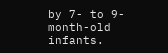by 7- to 9-month-old infants.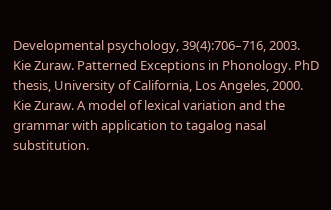Developmental psychology, 39(4):706–716, 2003.
Kie Zuraw. Patterned Exceptions in Phonology. PhD thesis, University of California, Los Angeles, 2000.
Kie Zuraw. A model of lexical variation and the grammar with application to tagalog nasal substitution.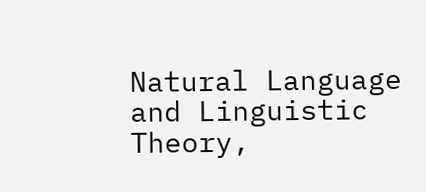Natural Language and Linguistic Theory,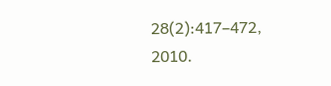28(2):417–472, 2010.